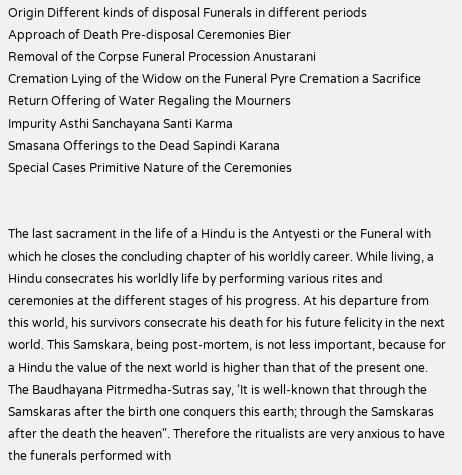Origin Different kinds of disposal Funerals in different periods
Approach of Death Pre-disposal Ceremonies Bier
Removal of the Corpse Funeral Procession Anustarani
Cremation Lying of the Widow on the Funeral Pyre Cremation a Sacrifice
Return Offering of Water Regaling the Mourners
Impurity Asthi Sanchayana Santi Karma
Smasana Offerings to the Dead Sapindi Karana
Special Cases Primitive Nature of the Ceremonies


The last sacrament in the life of a Hindu is the Antyesti or the Funeral with which he closes the concluding chapter of his worldly career. While living, a Hindu consecrates his worldly life by performing various rites and ceremonies at the different stages of his progress. At his departure from this world, his survivors consecrate his death for his future felicity in the next world. This Samskara, being post-mortem, is not less important, because for a Hindu the value of the next world is higher than that of the present one. The Baudhayana Pitrmedha-Sutras say, ‘It is well-known that through the Samskaras after the birth one conquers this earth; through the Samskaras after the death the heaven". Therefore the ritualists are very anxious to have the funerals performed with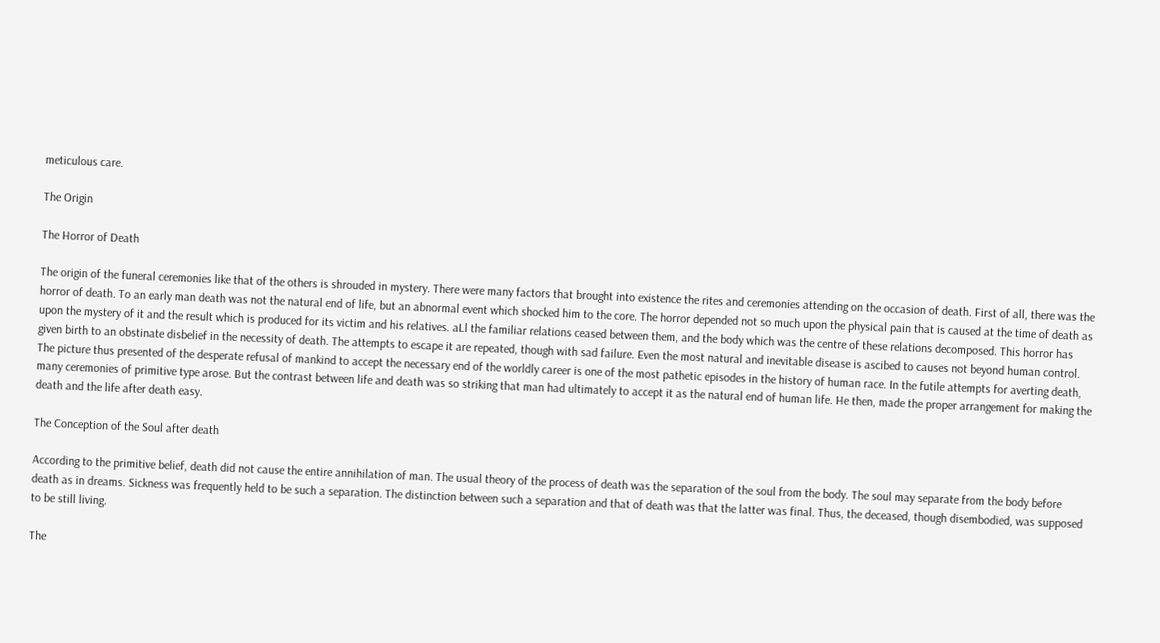meticulous care.

The Origin

The Horror of Death

The origin of the funeral ceremonies like that of the others is shrouded in mystery. There were many factors that brought into existence the rites and ceremonies attending on the occasion of death. First of all, there was the horror of death. To an early man death was not the natural end of life, but an abnormal event which shocked him to the core. The horror depended not so much upon the physical pain that is caused at the time of death as upon the mystery of it and the result which is produced for its victim and his relatives. aLl the familiar relations ceased between them, and the body which was the centre of these relations decomposed. This horror has given birth to an obstinate disbelief in the necessity of death. The attempts to escape it are repeated, though with sad failure. Even the most natural and inevitable disease is ascibed to causes not beyond human control. The picture thus presented of the desperate refusal of mankind to accept the necessary end of the worldly career is one of the most pathetic episodes in the history of human race. In the futile attempts for averting death, many ceremonies of primitive type arose. But the contrast between life and death was so striking that man had ultimately to accept it as the natural end of human life. He then, made the proper arrangement for making the death and the life after death easy.

The Conception of the Soul after death

According to the primitive belief, death did not cause the entire annihilation of man. The usual theory of the process of death was the separation of the soul from the body. The soul may separate from the body before death as in dreams. Sickness was frequently held to be such a separation. The distinction between such a separation and that of death was that the latter was final. Thus, the deceased, though disembodied, was supposed to be still living.

The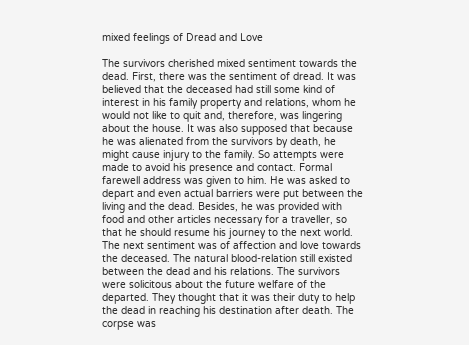mixed feelings of Dread and Love

The survivors cherished mixed sentiment towards the dead. First, there was the sentiment of dread. It was believed that the deceased had still some kind of interest in his family property and relations, whom he would not like to quit and, therefore, was lingering about the house. It was also supposed that because he was alienated from the survivors by death, he might cause injury to the family. So attempts were made to avoid his presence and contact. Formal farewell address was given to him. He was asked to depart and even actual barriers were put between the living and the dead. Besides, he was provided with food and other articles necessary for a traveller, so that he should resume his journey to the next world. The next sentiment was of affection and love towards the deceased. The natural blood-relation still existed between the dead and his relations. The survivors were solicitous about the future welfare of the departed. They thought that it was their duty to help the dead in reaching his destination after death. The corpse was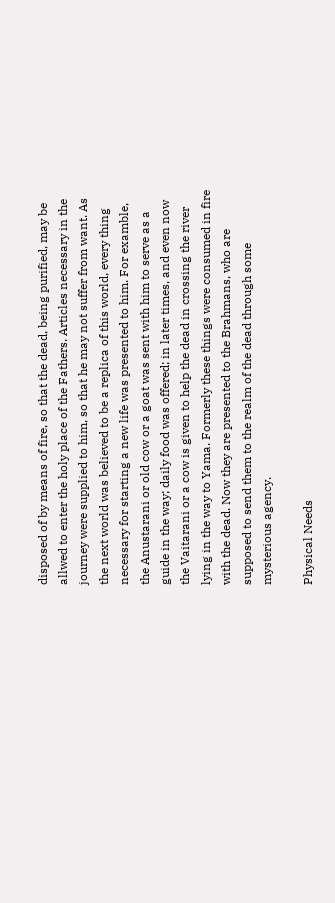disposed of by means of fire, so that the dead, being purified, may be allwed to enter the holy place of the Fathers. Articles necessary in the journey were supplied to him, so that he may not suffer from want. As the next world was believed to be a replica of this world, every thing necessary for starting a new life was presented to him. For examble, the Anustarani or old cow or a goat was sent with him to serve as a guide in the way; daily food was offered; in later times, and even now the Vaitarani or a cow is given to help the dead in crossing the river lying in the way to Yama. Formerly these things were consumed in fire with the dead. Now they are presented to the Brahmans, who are supposed to send them to the realm of the dead through some mysterious agency.

Physical Needs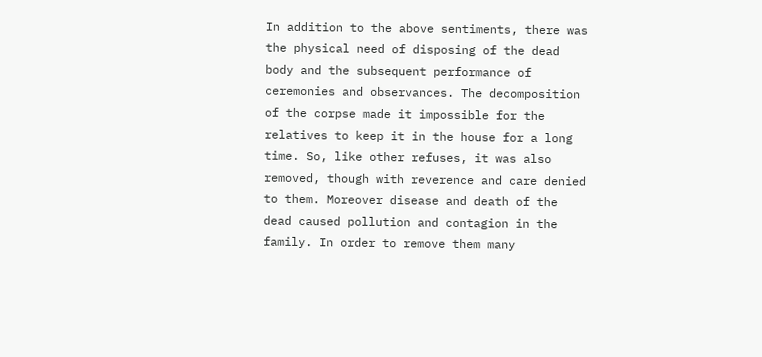In addition to the above sentiments, there was the physical need of disposing of the dead body and the subsequent performance of ceremonies and observances. The decomposition of the corpse made it impossible for the relatives to keep it in the house for a long time. So, like other refuses, it was also removed, though with reverence and care denied to them. Moreover disease and death of the dead caused pollution and contagion in the family. In order to remove them many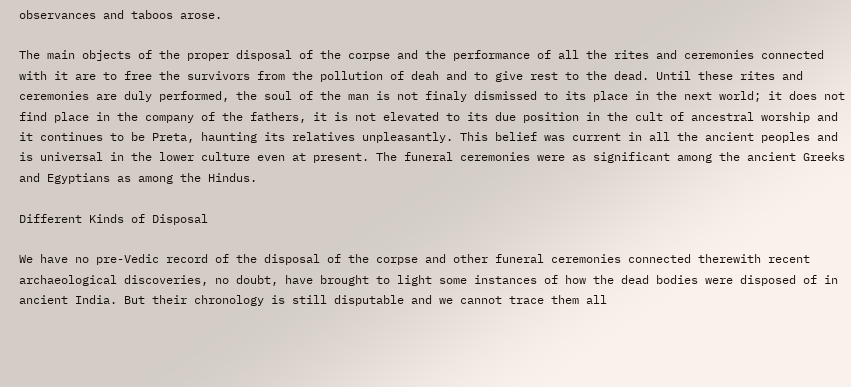observances and taboos arose.

The main objects of the proper disposal of the corpse and the performance of all the rites and ceremonies connected with it are to free the survivors from the pollution of deah and to give rest to the dead. Until these rites and ceremonies are duly performed, the soul of the man is not finaly dismissed to its place in the next world; it does not find place in the company of the fathers, it is not elevated to its due position in the cult of ancestral worship and it continues to be Preta, haunting its relatives unpleasantly. This belief was current in all the ancient peoples and is universal in the lower culture even at present. The funeral ceremonies were as significant among the ancient Greeks and Egyptians as among the Hindus.

Different Kinds of Disposal

We have no pre-Vedic record of the disposal of the corpse and other funeral ceremonies connected therewith recent archaeological discoveries, no doubt, have brought to light some instances of how the dead bodies were disposed of in ancient India. But their chronology is still disputable and we cannot trace them all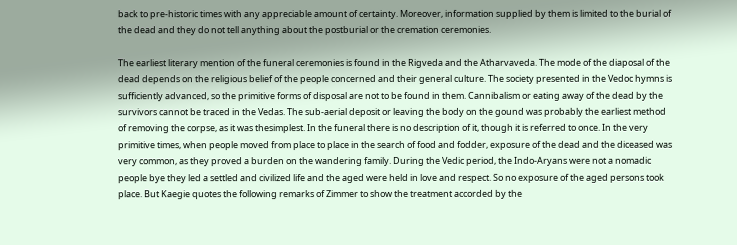back to pre-historic times with any appreciable amount of certainty. Moreover, information supplied by them is limited to the burial of the dead and they do not tell anything about the postburial or the cremation ceremonies.

The earliest literary mention of the funeral ceremonies is found in the Rigveda and the Atharvaveda. The mode of the diaposal of the dead depends on the religious belief of the people concerned and their general culture. The society presented in the Vedoc hymns is sufficiently advanced, so the primitive forms of disposal are not to be found in them. Cannibalism or eating away of the dead by the survivors cannot be traced in the Vedas. The sub-aerial deposit or leaving the body on the gound was probably the earliest method of removing the corpse, as it was thesimplest. In the funeral there is no description of it, though it is referred to once. In the very primitive times, when people moved from place to place in the search of food and fodder, exposure of the dead and the diceased was very common, as they proved a burden on the wandering family. During the Vedic period, the Indo-Aryans were not a nomadic people bye they led a settled and civilized life and the aged were held in love and respect. So no exposure of the aged persons took place. But Kaegie quotes the following remarks of Zimmer to show the treatment accorded by the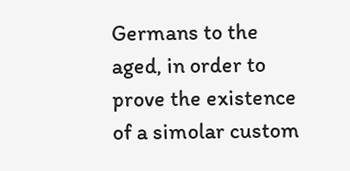Germans to the aged, in order to prove the existence of a simolar custom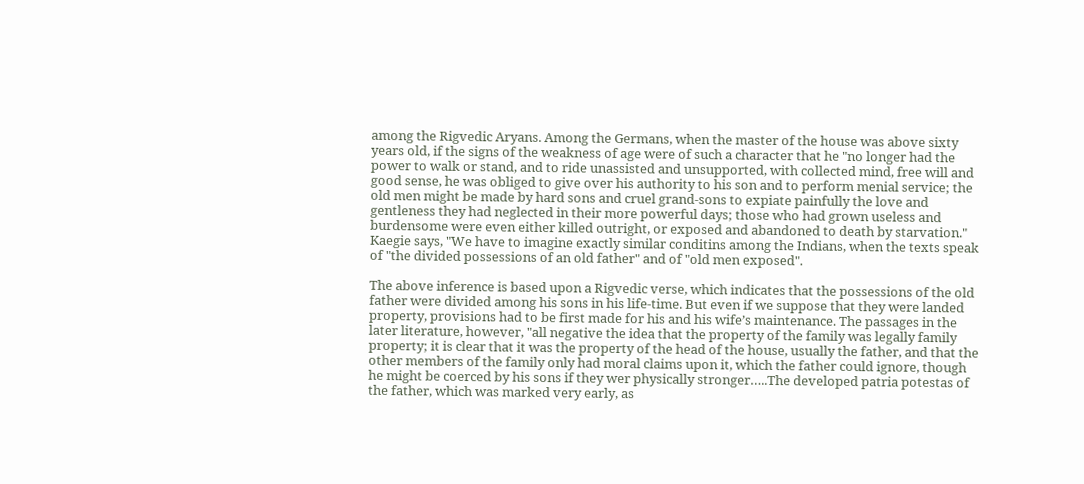among the Rigvedic Aryans. Among the Germans, when the master of the house was above sixty years old, if the signs of the weakness of age were of such a character that he "no longer had the power to walk or stand, and to ride unassisted and unsupported, with collected mind, free will and good sense, he was obliged to give over his authority to his son and to perform menial service; the old men might be made by hard sons and cruel grand-sons to expiate painfully the love and gentleness they had neglected in their more powerful days; those who had grown useless and burdensome were even either killed outright, or exposed and abandoned to death by starvation." Kaegie says, "We have to imagine exactly similar conditins among the Indians, when the texts speak of "the divided possessions of an old father" and of "old men exposed".

The above inference is based upon a Rigvedic verse, which indicates that the possessions of the old father were divided among his sons in his life-time. But even if we suppose that they were landed property, provisions had to be first made for his and his wife’s maintenance. The passages in the later literature, however, "all negative the idea that the property of the family was legally family property; it is clear that it was the property of the head of the house, usually the father, and that the other members of the family only had moral claims upon it, which the father could ignore, though he might be coerced by his sons if they wer physically stronger…..The developed patria potestas of the father, which was marked very early, as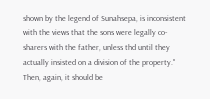shown by the legend of Sunahsepa, is inconsistent with the views that the sons were legally co-sharers with the father, unless thd until they actually insisted on a division of the property." Then, again, it should be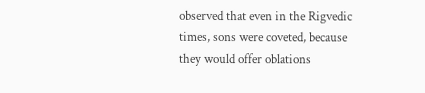observed that even in the Rigvedic times, sons were coveted, because they would offer oblations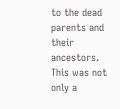to the dead parents and their ancestors. This was not only a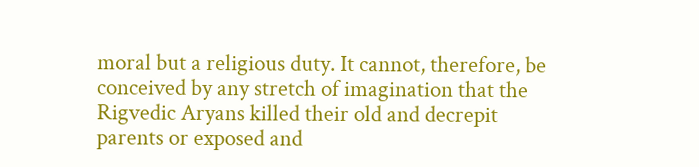moral but a religious duty. It cannot, therefore, be conceived by any stretch of imagination that the Rigvedic Aryans killed their old and decrepit parents or exposed and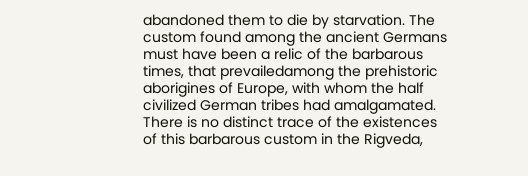abandoned them to die by starvation. The custom found among the ancient Germans must have been a relic of the barbarous times, that prevailedamong the prehistoric aborigines of Europe, with whom the half civilized German tribes had amalgamated. There is no distinct trace of the existences of this barbarous custom in the Rigveda,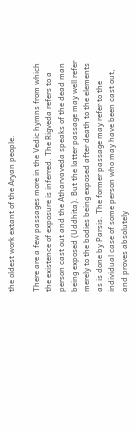the oldest work extant of the Aryan people.

There are a few passages more in the Vedic hymns from which the existence of exposure is inferred. The Rigveda refers to a person cast out and the Atharvaveda speaks of the dead man being exposed (Uddhita). But the latter passage may well refer merely to the bodies being exposed after death to the elements as is done by Parsis. The former passage may refer to the individual case of some person who may have been cast out, and proves absolutely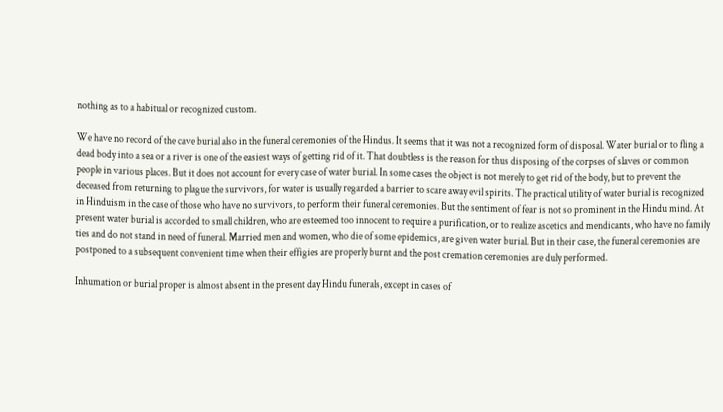nothing as to a habitual or recognized custom.

We have no record of the cave burial also in the funeral ceremonies of the Hindus. It seems that it was not a recognized form of disposal. Water burial or to fling a dead body into a sea or a river is one of the easiest ways of getting rid of it. That doubtless is the reason for thus disposing of the corpses of slaves or common people in various places. But it does not account for every case of water burial. In some cases the object is not merely to get rid of the body, but to prevent the deceased from returning to plague the survivors, for water is usually regarded a barrier to scare away evil spirits. The practical utility of water burial is recognized in Hinduism in the case of those who have no survivors, to perform their funeral ceremonies. But the sentiment of fear is not so prominent in the Hindu mind. At present water burial is accorded to small children, who are esteemed too innocent to require a purification, or to realize ascetics and mendicants, who have no family ties and do not stand in need of funeral. Married men and women, who die of some epidemics, are given water burial. But in their case, the funeral ceremonies are postponed to a subsequent convenient time when their effigies are properly burnt and the post cremation ceremonies are duly performed.

Inhumation or burial proper is almost absent in the present day Hindu funerals, except in cases of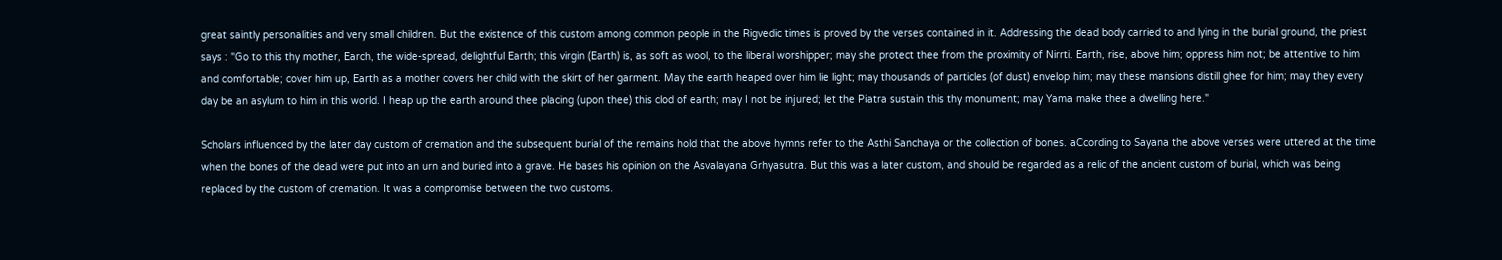great saintly personalities and very small children. But the existence of this custom among common people in the Rigvedic times is proved by the verses contained in it. Addressing the dead body carried to and lying in the burial ground, the priest says : "Go to this thy mother, Earch, the wide-spread, delightful Earth; this virgin (Earth) is, as soft as wool, to the liberal worshipper; may she protect thee from the proximity of Nirrti. Earth, rise, above him; oppress him not; be attentive to him and comfortable; cover him up, Earth as a mother covers her child with the skirt of her garment. May the earth heaped over him lie light; may thousands of particles (of dust) envelop him; may these mansions distill ghee for him; may they every day be an asylum to him in this world. I heap up the earth around thee placing (upon thee) this clod of earth; may I not be injured; let the Piatra sustain this thy monument; may Yama make thee a dwelling here."

Scholars influenced by the later day custom of cremation and the subsequent burial of the remains hold that the above hymns refer to the Asthi Sanchaya or the collection of bones. aCcording to Sayana the above verses were uttered at the time when the bones of the dead were put into an urn and buried into a grave. He bases his opinion on the Asvalayana Grhyasutra. But this was a later custom, and should be regarded as a relic of the ancient custom of burial, which was being replaced by the custom of cremation. It was a compromise between the two customs.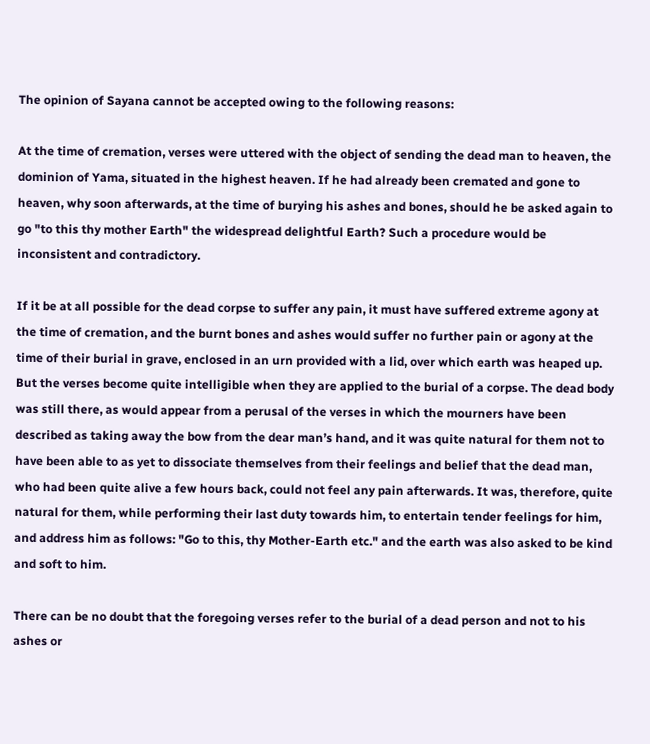The opinion of Sayana cannot be accepted owing to the following reasons:

At the time of cremation, verses were uttered with the object of sending the dead man to heaven, the dominion of Yama, situated in the highest heaven. If he had already been cremated and gone to heaven, why soon afterwards, at the time of burying his ashes and bones, should he be asked again to go "to this thy mother Earth" the widespread delightful Earth? Such a procedure would be inconsistent and contradictory.

If it be at all possible for the dead corpse to suffer any pain, it must have suffered extreme agony at the time of cremation, and the burnt bones and ashes would suffer no further pain or agony at the time of their burial in grave, enclosed in an urn provided with a lid, over which earth was heaped up. But the verses become quite intelligible when they are applied to the burial of a corpse. The dead body was still there, as would appear from a perusal of the verses in which the mourners have been described as taking away the bow from the dear man’s hand, and it was quite natural for them not to have been able to as yet to dissociate themselves from their feelings and belief that the dead man, who had been quite alive a few hours back, could not feel any pain afterwards. It was, therefore, quite natural for them, while performing their last duty towards him, to entertain tender feelings for him, and address him as follows: "Go to this, thy Mother-Earth etc." and the earth was also asked to be kind and soft to him.

There can be no doubt that the foregoing verses refer to the burial of a dead person and not to his ashes or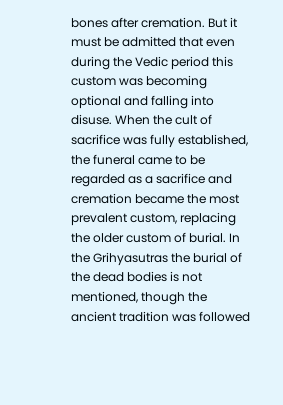bones after cremation. But it must be admitted that even during the Vedic period this custom was becoming optional and falling into disuse. When the cult of sacrifice was fully established, the funeral came to be regarded as a sacrifice and cremation became the most prevalent custom, replacing the older custom of burial. In the Grihyasutras the burial of the dead bodies is not mentioned, though the ancient tradition was followed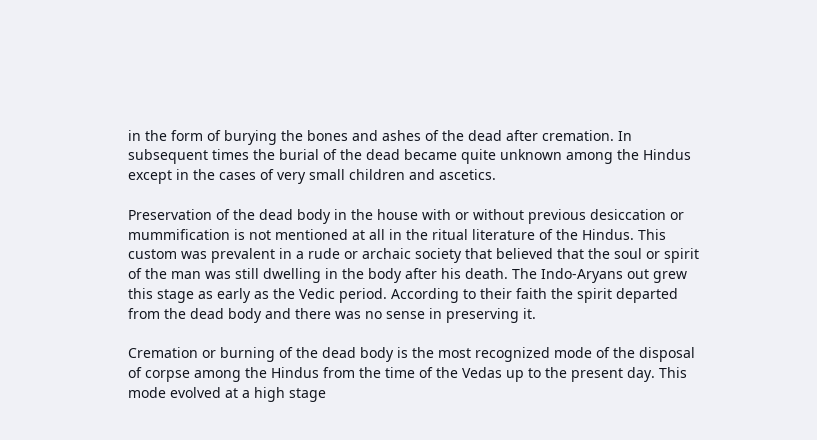in the form of burying the bones and ashes of the dead after cremation. In subsequent times the burial of the dead became quite unknown among the Hindus except in the cases of very small children and ascetics.

Preservation of the dead body in the house with or without previous desiccation or mummification is not mentioned at all in the ritual literature of the Hindus. This custom was prevalent in a rude or archaic society that believed that the soul or spirit of the man was still dwelling in the body after his death. The Indo-Aryans out grew this stage as early as the Vedic period. According to their faith the spirit departed from the dead body and there was no sense in preserving it.

Cremation or burning of the dead body is the most recognized mode of the disposal of corpse among the Hindus from the time of the Vedas up to the present day. This mode evolved at a high stage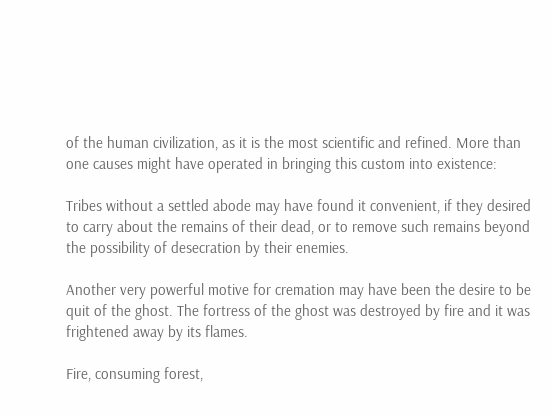of the human civilization, as it is the most scientific and refined. More than one causes might have operated in bringing this custom into existence:

Tribes without a settled abode may have found it convenient, if they desired to carry about the remains of their dead, or to remove such remains beyond the possibility of desecration by their enemies.

Another very powerful motive for cremation may have been the desire to be quit of the ghost. The fortress of the ghost was destroyed by fire and it was frightened away by its flames.

Fire, consuming forest,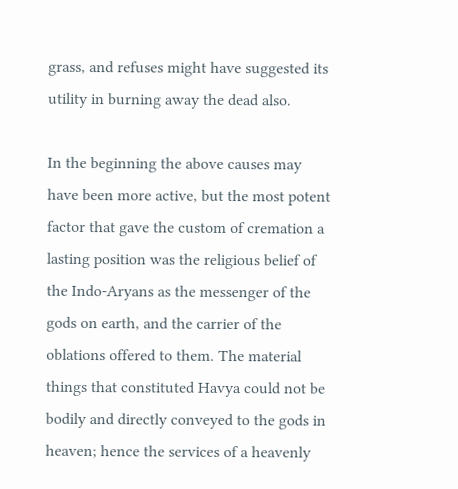grass, and refuses might have suggested its utility in burning away the dead also.

In the beginning the above causes may have been more active, but the most potent factor that gave the custom of cremation a lasting position was the religious belief of the Indo-Aryans as the messenger of the gods on earth, and the carrier of the oblations offered to them. The material things that constituted Havya could not be bodily and directly conveyed to the gods in heaven; hence the services of a heavenly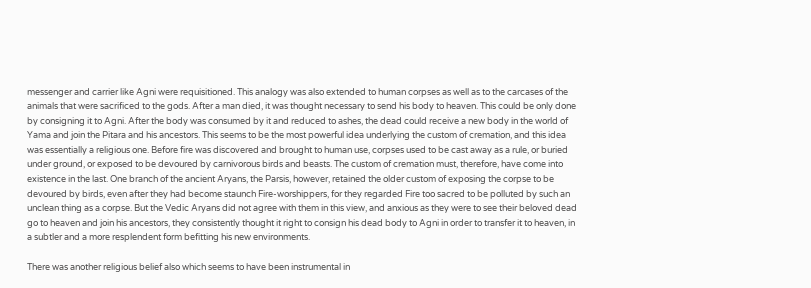messenger and carrier like Agni were requisitioned. This analogy was also extended to human corpses as well as to the carcases of the animals that were sacrificed to the gods. After a man died, it was thought necessary to send his body to heaven. This could be only done by consigning it to Agni. After the body was consumed by it and reduced to ashes, the dead could receive a new body in the world of Yama and join the Pitara and his ancestors. This seems to be the most powerful idea underlying the custom of cremation, and this idea was essentially a religious one. Before fire was discovered and brought to human use, corpses used to be cast away as a rule, or buried under ground, or exposed to be devoured by carnivorous birds and beasts. The custom of cremation must, therefore, have come into existence in the last. One branch of the ancient Aryans, the Parsis, however, retained the older custom of exposing the corpse to be devoured by birds, even after they had become staunch Fire-worshippers, for they regarded Fire too sacred to be polluted by such an unclean thing as a corpse. But the Vedic Aryans did not agree with them in this view, and anxious as they were to see their beloved dead go to heaven and join his ancestors, they consistently thought it right to consign his dead body to Agni in order to transfer it to heaven, in a subtler and a more resplendent form befitting his new environments.

There was another religious belief also which seems to have been instrumental in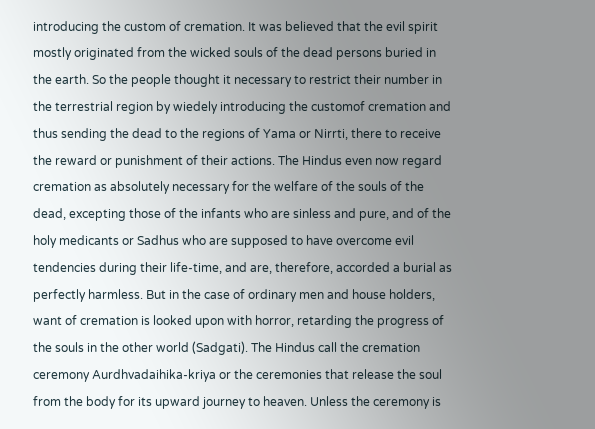introducing the custom of cremation. It was believed that the evil spirit mostly originated from the wicked souls of the dead persons buried in the earth. So the people thought it necessary to restrict their number in the terrestrial region by wiedely introducing the customof cremation and thus sending the dead to the regions of Yama or Nirrti, there to receive the reward or punishment of their actions. The Hindus even now regard cremation as absolutely necessary for the welfare of the souls of the dead, excepting those of the infants who are sinless and pure, and of the holy medicants or Sadhus who are supposed to have overcome evil tendencies during their life-time, and are, therefore, accorded a burial as perfectly harmless. But in the case of ordinary men and house holders, want of cremation is looked upon with horror, retarding the progress of the souls in the other world (Sadgati). The Hindus call the cremation ceremony Aurdhvadaihika-kriya or the ceremonies that release the soul from the body for its upward journey to heaven. Unless the ceremony is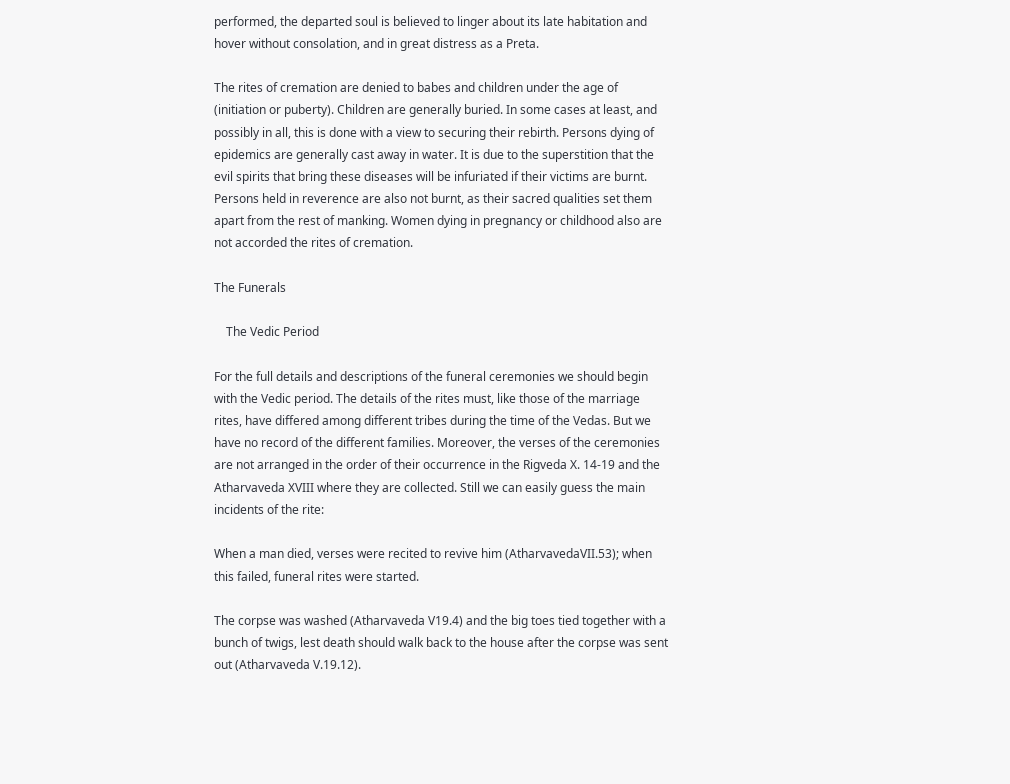performed, the departed soul is believed to linger about its late habitation and hover without consolation, and in great distress as a Preta.

The rites of cremation are denied to babes and children under the age of (initiation or puberty). Children are generally buried. In some cases at least, and possibly in all, this is done with a view to securing their rebirth. Persons dying of epidemics are generally cast away in water. It is due to the superstition that the evil spirits that bring these diseases will be infuriated if their victims are burnt. Persons held in reverence are also not burnt, as their sacred qualities set them apart from the rest of manking. Women dying in pregnancy or childhood also are not accorded the rites of cremation.

The Funerals

    The Vedic Period

For the full details and descriptions of the funeral ceremonies we should begin with the Vedic period. The details of the rites must, like those of the marriage rites, have differed among different tribes during the time of the Vedas. But we have no record of the different families. Moreover, the verses of the ceremonies are not arranged in the order of their occurrence in the Rigveda X. 14-19 and the Atharvaveda XVIII where they are collected. Still we can easily guess the main incidents of the rite:

When a man died, verses were recited to revive him (AtharvavedaVII.53); when this failed, funeral rites were started.

The corpse was washed (Atharvaveda V19.4) and the big toes tied together with a bunch of twigs, lest death should walk back to the house after the corpse was sent out (Atharvaveda V.19.12).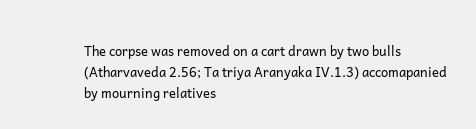The corpse was removed on a cart drawn by two bulls (Atharvaveda 2.56; Ta triya Aranyaka IV.1.3) accomapanied by mourning relatives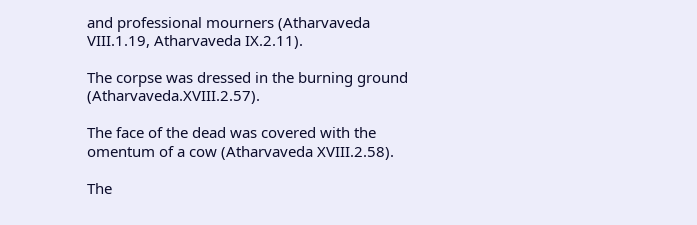and professional mourners (Atharvaveda VIII.1.19, Atharvaveda IX.2.11).

The corpse was dressed in the burning ground (Atharvaveda.XVIII.2.57).

The face of the dead was covered with the omentum of a cow (Atharvaveda XVIII.2.58).

The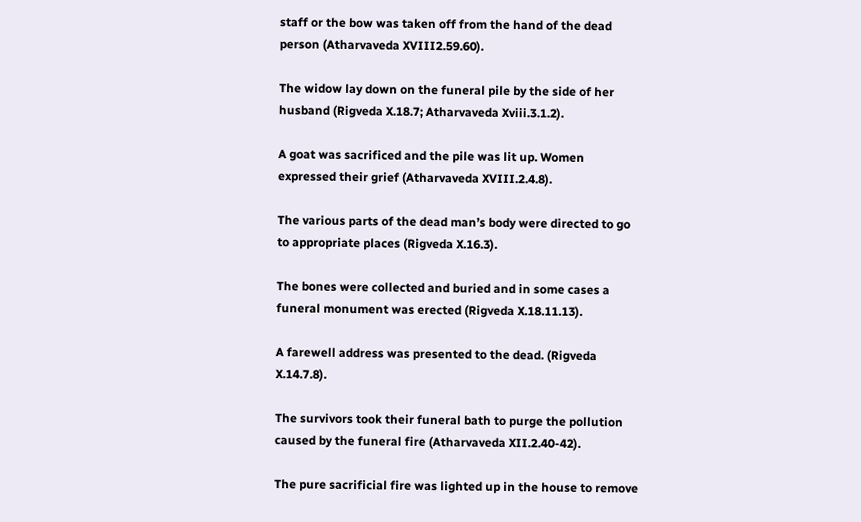staff or the bow was taken off from the hand of the dead person (Atharvaveda XVIII2.59.60).

The widow lay down on the funeral pile by the side of her husband (Rigveda X.18.7; Atharvaveda Xviii.3.1.2).

A goat was sacrificed and the pile was lit up. Women expressed their grief (Atharvaveda XVIII.2.4.8).

The various parts of the dead man’s body were directed to go to appropriate places (Rigveda X.16.3).

The bones were collected and buried and in some cases a funeral monument was erected (Rigveda X.18.11.13).

A farewell address was presented to the dead. (Rigveda X.14.7.8).

The survivors took their funeral bath to purge the pollution caused by the funeral fire (Atharvaveda XII.2.40-42).

The pure sacrificial fire was lighted up in the house to remove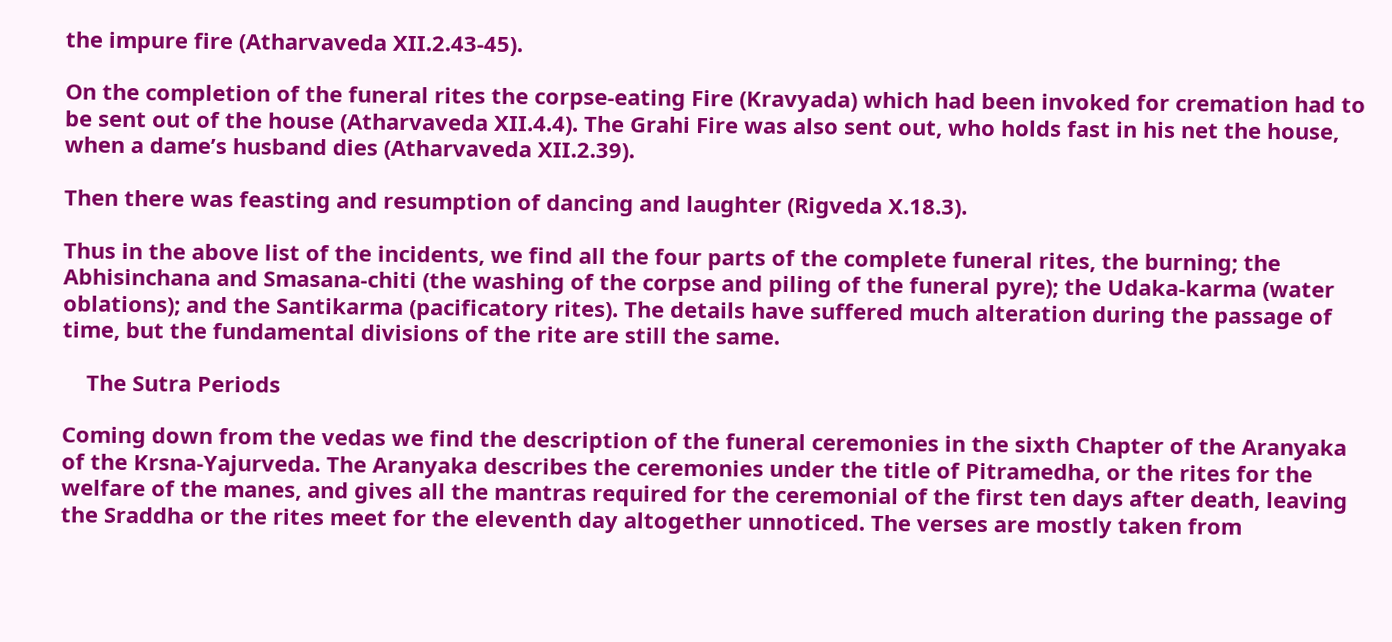the impure fire (Atharvaveda XII.2.43-45).

On the completion of the funeral rites the corpse-eating Fire (Kravyada) which had been invoked for cremation had to be sent out of the house (Atharvaveda XII.4.4). The Grahi Fire was also sent out, who holds fast in his net the house, when a dame’s husband dies (Atharvaveda XII.2.39).

Then there was feasting and resumption of dancing and laughter (Rigveda X.18.3).

Thus in the above list of the incidents, we find all the four parts of the complete funeral rites, the burning; the Abhisinchana and Smasana-chiti (the washing of the corpse and piling of the funeral pyre); the Udaka-karma (water oblations); and the Santikarma (pacificatory rites). The details have suffered much alteration during the passage of time, but the fundamental divisions of the rite are still the same.

    The Sutra Periods

Coming down from the vedas we find the description of the funeral ceremonies in the sixth Chapter of the Aranyaka of the Krsna-Yajurveda. The Aranyaka describes the ceremonies under the title of Pitramedha, or the rites for the welfare of the manes, and gives all the mantras required for the ceremonial of the first ten days after death, leaving the Sraddha or the rites meet for the eleventh day altogether unnoticed. The verses are mostly taken from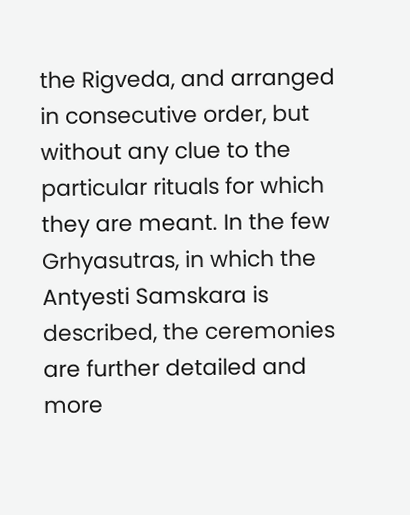the Rigveda, and arranged in consecutive order, but without any clue to the particular rituals for which they are meant. In the few Grhyasutras, in which the Antyesti Samskara is described, the ceremonies are further detailed and more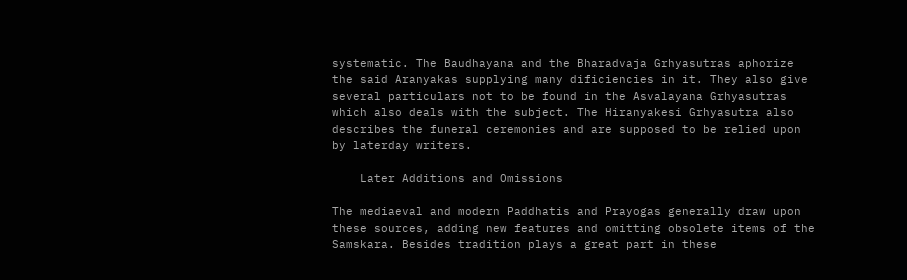systematic. The Baudhayana and the Bharadvaja Grhyasutras aphorize the said Aranyakas supplying many dificiencies in it. They also give several particulars not to be found in the Asvalayana Grhyasutras which also deals with the subject. The Hiranyakesi Grhyasutra also describes the funeral ceremonies and are supposed to be relied upon by laterday writers.

    Later Additions and Omissions

The mediaeval and modern Paddhatis and Prayogas generally draw upon these sources, adding new features and omitting obsolete items of the Samskara. Besides tradition plays a great part in these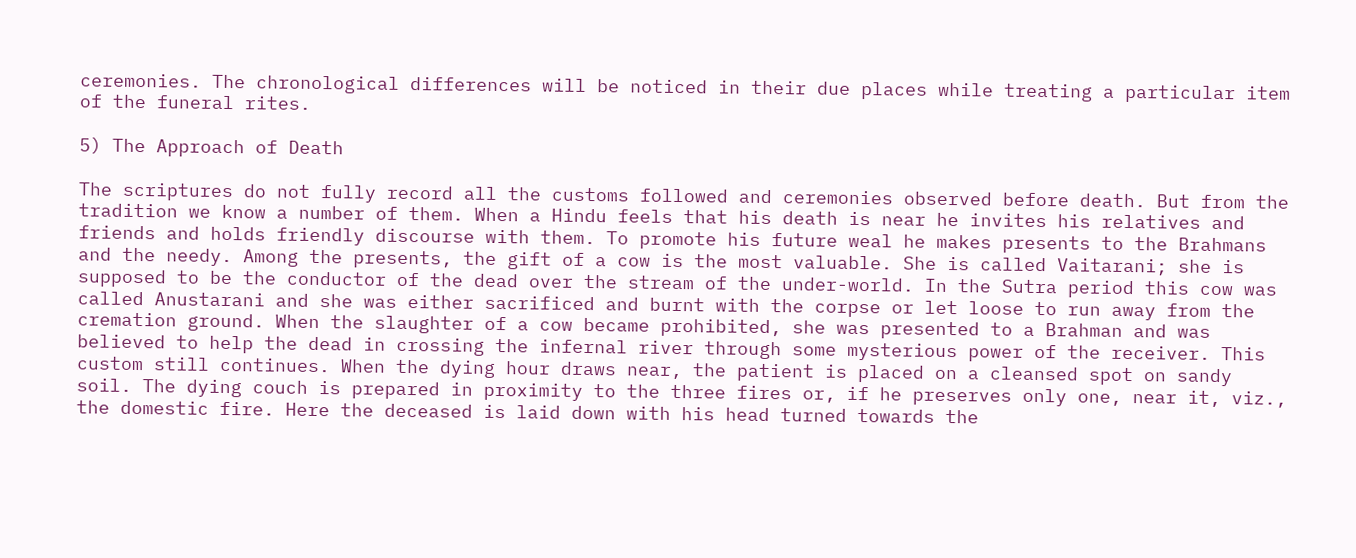ceremonies. The chronological differences will be noticed in their due places while treating a particular item of the funeral rites.

5) The Approach of Death

The scriptures do not fully record all the customs followed and ceremonies observed before death. But from the tradition we know a number of them. When a Hindu feels that his death is near he invites his relatives and friends and holds friendly discourse with them. To promote his future weal he makes presents to the Brahmans and the needy. Among the presents, the gift of a cow is the most valuable. She is called Vaitarani; she is supposed to be the conductor of the dead over the stream of the under-world. In the Sutra period this cow was called Anustarani and she was either sacrificed and burnt with the corpse or let loose to run away from the cremation ground. When the slaughter of a cow became prohibited, she was presented to a Brahman and was believed to help the dead in crossing the infernal river through some mysterious power of the receiver. This custom still continues. When the dying hour draws near, the patient is placed on a cleansed spot on sandy soil. The dying couch is prepared in proximity to the three fires or, if he preserves only one, near it, viz., the domestic fire. Here the deceased is laid down with his head turned towards the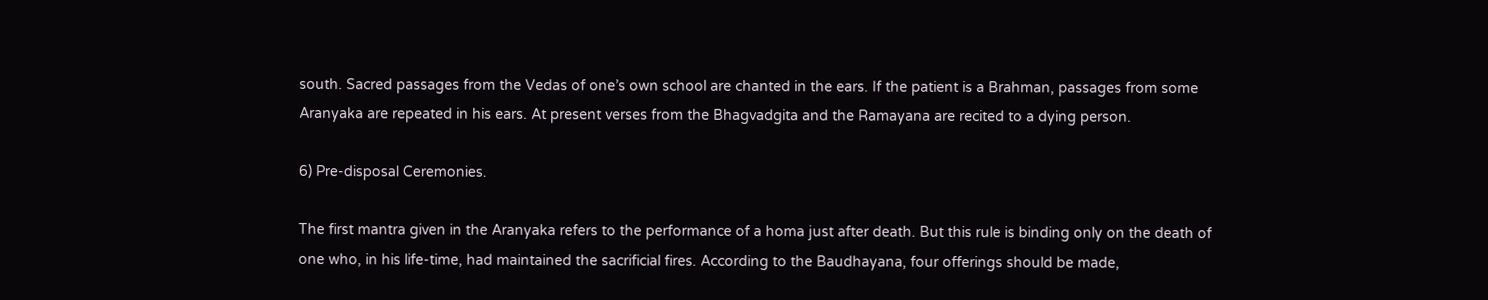south. Sacred passages from the Vedas of one’s own school are chanted in the ears. If the patient is a Brahman, passages from some Aranyaka are repeated in his ears. At present verses from the Bhagvadgita and the Ramayana are recited to a dying person.

6) Pre-disposal Ceremonies.

The first mantra given in the Aranyaka refers to the performance of a homa just after death. But this rule is binding only on the death of one who, in his life-time, had maintained the sacrificial fires. According to the Baudhayana, four offerings should be made,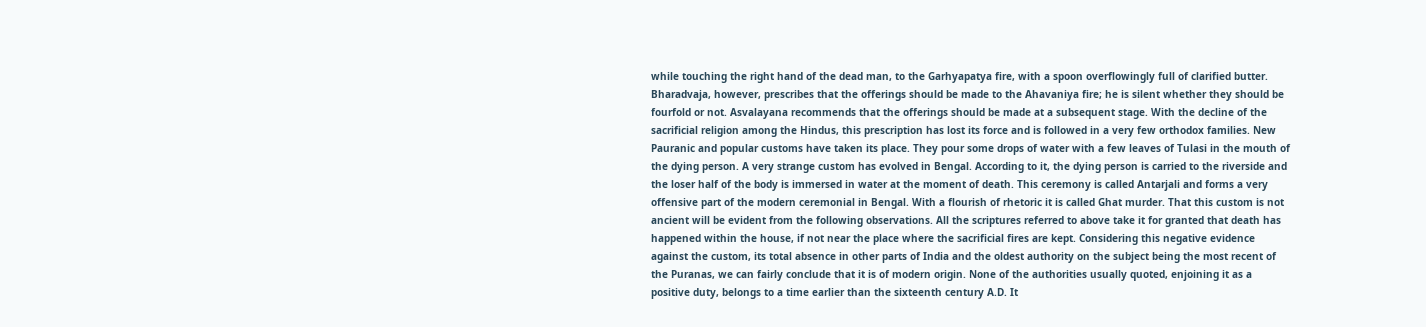while touching the right hand of the dead man, to the Garhyapatya fire, with a spoon overflowingly full of clarified butter. Bharadvaja, however, prescribes that the offerings should be made to the Ahavaniya fire; he is silent whether they should be fourfold or not. Asvalayana recommends that the offerings should be made at a subsequent stage. With the decline of the sacrificial religion among the Hindus, this prescription has lost its force and is followed in a very few orthodox families. New Pauranic and popular customs have taken its place. They pour some drops of water with a few leaves of Tulasi in the mouth of the dying person. A very strange custom has evolved in Bengal. According to it, the dying person is carried to the riverside and the loser half of the body is immersed in water at the moment of death. This ceremony is called Antarjali and forms a very offensive part of the modern ceremonial in Bengal. With a flourish of rhetoric it is called Ghat murder. That this custom is not ancient will be evident from the following observations. All the scriptures referred to above take it for granted that death has happened within the house, if not near the place where the sacrificial fires are kept. Considering this negative evidence against the custom, its total absence in other parts of India and the oldest authority on the subject being the most recent of the Puranas, we can fairly conclude that it is of modern origin. None of the authorities usually quoted, enjoining it as a positive duty, belongs to a time earlier than the sixteenth century A.D. It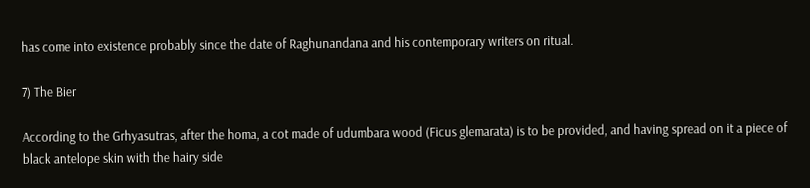has come into existence probably since the date of Raghunandana and his contemporary writers on ritual.

7) The Bier

According to the Grhyasutras, after the homa, a cot made of udumbara wood (Ficus glemarata) is to be provided, and having spread on it a piece of black antelope skin with the hairy side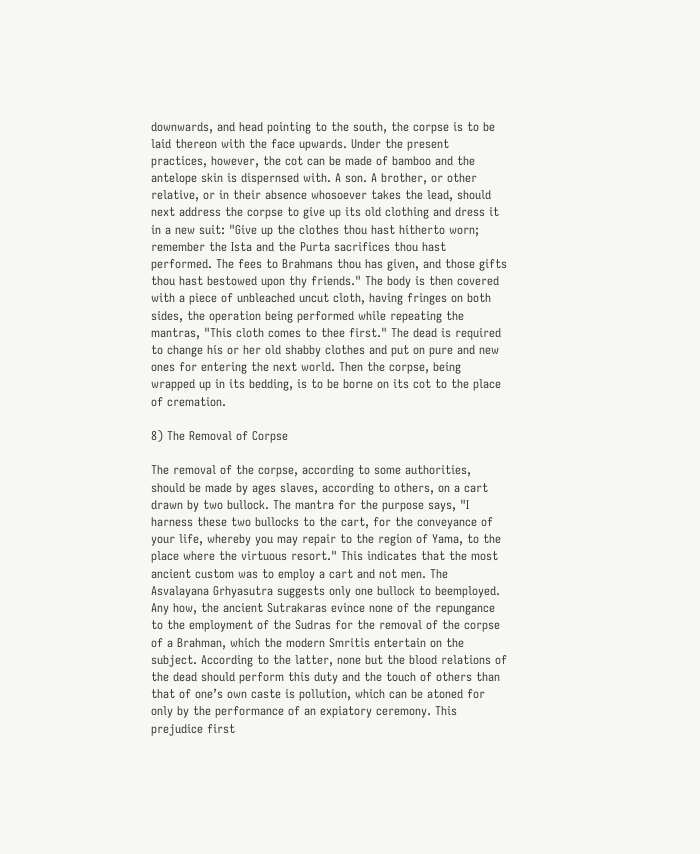downwards, and head pointing to the south, the corpse is to be laid thereon with the face upwards. Under the present practices, however, the cot can be made of bamboo and the antelope skin is dispernsed with. A son. A brother, or other relative, or in their absence whosoever takes the lead, should next address the corpse to give up its old clothing and dress it in a new suit: "Give up the clothes thou hast hitherto worn; remember the Ista and the Purta sacrifices thou hast performed. The fees to Brahmans thou has given, and those gifts thou hast bestowed upon thy friends." The body is then covered with a piece of unbleached uncut cloth, having fringes on both sides, the operation being performed while repeating the mantras, "This cloth comes to thee first." The dead is required to change his or her old shabby clothes and put on pure and new ones for entering the next world. Then the corpse, being wrapped up in its bedding, is to be borne on its cot to the place of cremation.

8) The Removal of Corpse

The removal of the corpse, according to some authorities, should be made by ages slaves, according to others, on a cart drawn by two bullock. The mantra for the purpose says, "I harness these two bullocks to the cart, for the conveyance of your life, whereby you may repair to the region of Yama, to the place where the virtuous resort." This indicates that the most ancient custom was to employ a cart and not men. The Asvalayana Grhyasutra suggests only one bullock to beemployed. Any how, the ancient Sutrakaras evince none of the repungance to the employment of the Sudras for the removal of the corpse of a Brahman, which the modern Smritis entertain on the subject. According to the latter, none but the blood relations of the dead should perform this duty and the touch of others than that of one’s own caste is pollution, which can be atoned for only by the performance of an expiatory ceremony. This prejudice first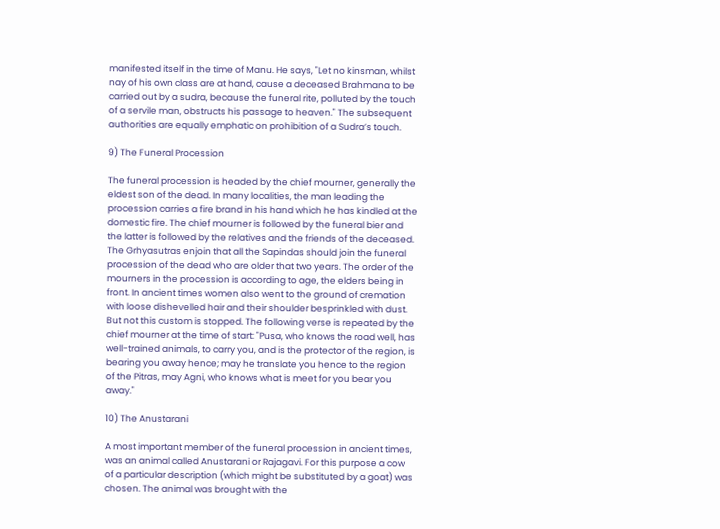manifested itself in the time of Manu. He says, "Let no kinsman, whilst nay of his own class are at hand, cause a deceased Brahmana to be carried out by a sudra, because the funeral rite, polluted by the touch of a servile man, obstructs his passage to heaven." The subsequent authorities are equally emphatic on prohibition of a Sudra’s touch.

9) The Funeral Procession

The funeral procession is headed by the chief mourner, generally the eldest son of the dead. In many localities, the man leading the procession carries a fire brand in his hand which he has kindled at the domestic fire. The chief mourner is followed by the funeral bier and the latter is followed by the relatives and the friends of the deceased. The Grhyasutras enjoin that all the Sapindas should join the funeral procession of the dead who are older that two years. The order of the mourners in the procession is according to age, the elders being in front. In ancient times women also went to the ground of cremation with loose dishevelled hair and their shoulder besprinkled with dust. But not this custom is stopped. The following verse is repeated by the chief mourner at the time of start: "Pusa, who knows the road well, has well-trained animals, to carry you, and is the protector of the region, is bearing you away hence; may he translate you hence to the region of the Pitras, may Agni, who knows what is meet for you bear you away."

10) The Anustarani

A most important member of the funeral procession in ancient times, was an animal called Anustarani or Rajagavi. For this purpose a cow of a particular description (which might be substituted by a goat) was chosen. The animal was brought with the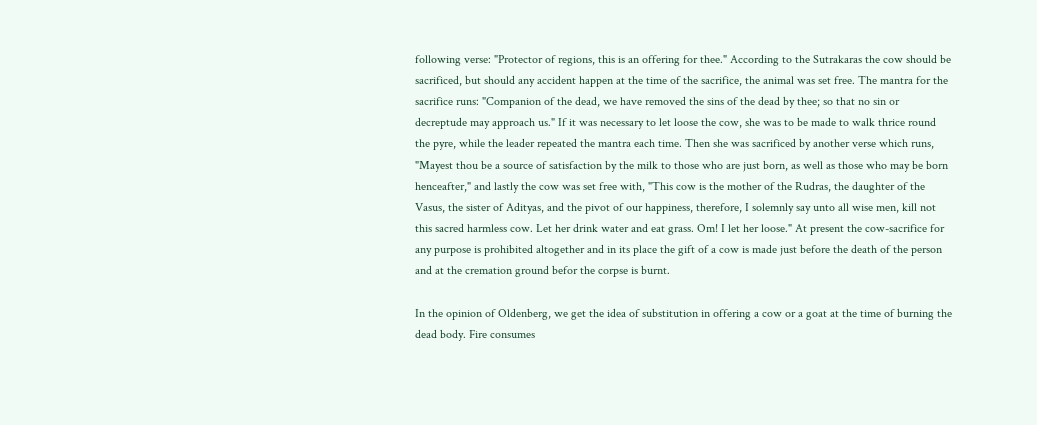following verse: "Protector of regions, this is an offering for thee." According to the Sutrakaras the cow should be sacrificed, but should any accident happen at the time of the sacrifice, the animal was set free. The mantra for the sacrifice runs: "Companion of the dead, we have removed the sins of the dead by thee; so that no sin or decreptude may approach us." If it was necessary to let loose the cow, she was to be made to walk thrice round the pyre, while the leader repeated the mantra each time. Then she was sacrificed by another verse which runs, "Mayest thou be a source of satisfaction by the milk to those who are just born, as well as those who may be born henceafter," and lastly the cow was set free with, "This cow is the mother of the Rudras, the daughter of the Vasus, the sister of Adityas, and the pivot of our happiness, therefore, I solemnly say unto all wise men, kill not this sacred harmless cow. Let her drink water and eat grass. Om! I let her loose." At present the cow-sacrifice for any purpose is prohibited altogether and in its place the gift of a cow is made just before the death of the person and at the cremation ground befor the corpse is burnt.

In the opinion of Oldenberg, we get the idea of substitution in offering a cow or a goat at the time of burning the dead body. Fire consumes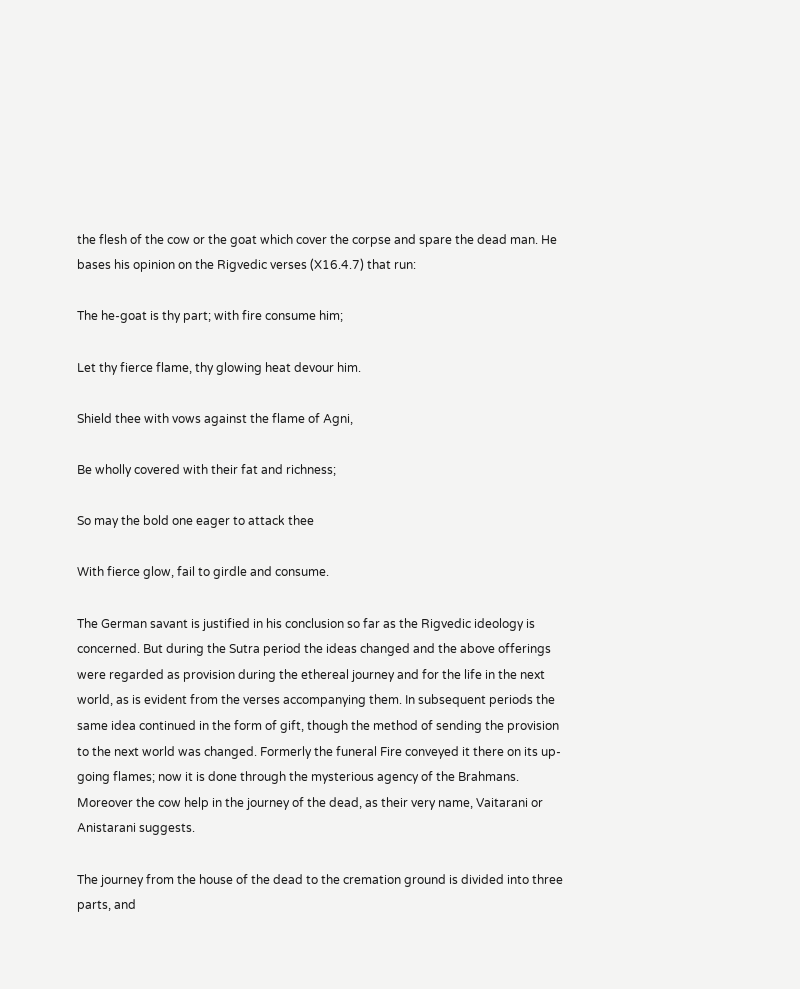the flesh of the cow or the goat which cover the corpse and spare the dead man. He bases his opinion on the Rigvedic verses (X16.4.7) that run:

The he-goat is thy part; with fire consume him;

Let thy fierce flame, thy glowing heat devour him.

Shield thee with vows against the flame of Agni,

Be wholly covered with their fat and richness;

So may the bold one eager to attack thee

With fierce glow, fail to girdle and consume.

The German savant is justified in his conclusion so far as the Rigvedic ideology is concerned. But during the Sutra period the ideas changed and the above offerings were regarded as provision during the ethereal journey and for the life in the next world, as is evident from the verses accompanying them. In subsequent periods the same idea continued in the form of gift, though the method of sending the provision to the next world was changed. Formerly the funeral Fire conveyed it there on its up-going flames; now it is done through the mysterious agency of the Brahmans. Moreover the cow help in the journey of the dead, as their very name, Vaitarani or Anistarani suggests.

The journey from the house of the dead to the cremation ground is divided into three parts, and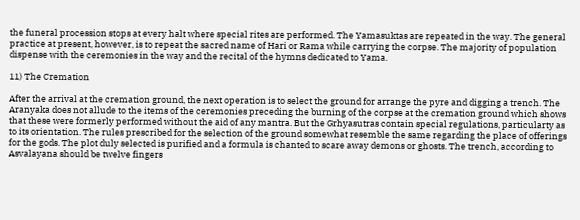the funeral procession stops at every halt where special rites are performed. The Yamasuktas are repeated in the way. The general practice at present, however, is to repeat the sacred name of Hari or Rama while carrying the corpse. The majority of population dispense with the ceremonies in the way and the recital of the hymns dedicated to Yama.

11) The Cremation

After the arrival at the cremation ground, the next operation is to select the ground for arrange the pyre and digging a trench. The Aranyaka does not allude to the items of the ceremonies preceding the burning of the corpse at the cremation ground which shows that these were formerly performed without the aid of any mantra. But the Grhyasutras contain special regulations, particularty as to its orientation. The rules prescribed for the selection of the ground somewhat resemble the same regarding the place of offerings for the gods. The plot duly selected is purified and a formula is chanted to scare away demons or ghosts. The trench, according to Asvalayana should be twelve fingers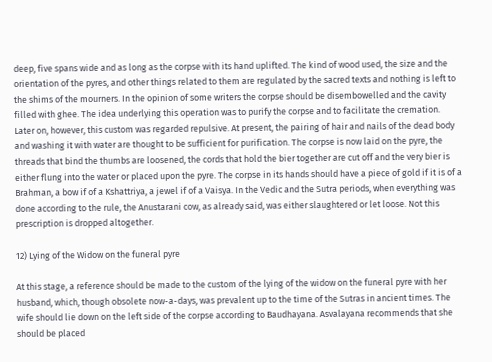deep, five spans wide and as long as the corpse with its hand uplifted. The kind of wood used, the size and the orientation of the pyres, and other things related to them are regulated by the sacred texts and nothing is left to the shims of the mourners. In the opinion of some writers the corpse should be disembowelled and the cavity filled with ghee. The idea underlying this operation was to purify the corpse and to facilitate the cremation. Later on, however, this custom was regarded repulsive. At present, the pairing of hair and nails of the dead body and washing it with water are thought to be sufficient for purification. The corpse is now laid on the pyre, the threads that bind the thumbs are loosened, the cords that hold the bier together are cut off and the very bier is either flung into the water or placed upon the pyre. The corpse in its hands should have a piece of gold if it is of a Brahman, a bow if of a Kshattriya, a jewel if of a Vaisya. In the Vedic and the Sutra periods, when everything was done according to the rule, the Anustarani cow, as already said, was either slaughtered or let loose. Not this prescription is dropped altogether.

12) Lying of the Widow on the funeral pyre

At this stage, a reference should be made to the custom of the lying of the widow on the funeral pyre with her husband, which, though obsolete now-a-days, was prevalent up to the time of the Sutras in ancient times. The wife should lie down on the left side of the corpse according to Baudhayana. Asvalayana recommends that she should be placed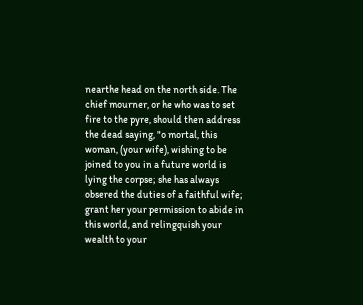nearthe head on the north side. The chief mourner, or he who was to set fire to the pyre, should then address the dead saying, "o mortal, this woman, (your wife), wishing to be joined to you in a future world is lying the corpse; she has always obsered the duties of a faithful wife; grant her your permission to abide in this world, and relingquish your wealth to your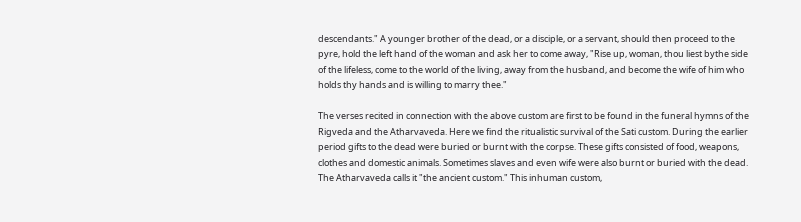descendants." A younger brother of the dead, or a disciple, or a servant, should then proceed to the pyre, hold the left hand of the woman and ask her to come away, "Rise up, woman, thou liest bythe side of the lifeless, come to the world of the living, away from the husband, and become the wife of him who holds thy hands and is willing to marry thee."

The verses recited in connection with the above custom are first to be found in the funeral hymns of the Rigveda and the Atharvaveda. Here we find the ritualistic survival of the Sati custom. During the earlier period gifts to the dead were buried or burnt with the corpse. These gifts consisted of food, weapons, clothes and domestic animals. Sometimes slaves and even wife were also burnt or buried with the dead. The Atharvaveda calls it "the ancient custom." This inhuman custom,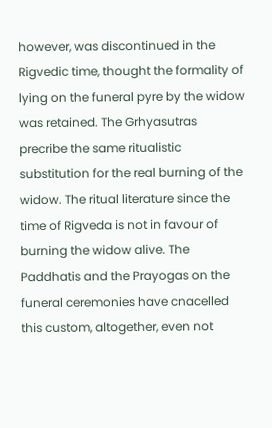however, was discontinued in the Rigvedic time, thought the formality of lying on the funeral pyre by the widow was retained. The Grhyasutras precribe the same ritualistic substitution for the real burning of the widow. The ritual literature since the time of Rigveda is not in favour of burning the widow alive. The Paddhatis and the Prayogas on the funeral ceremonies have cnacelled this custom, altogether, even not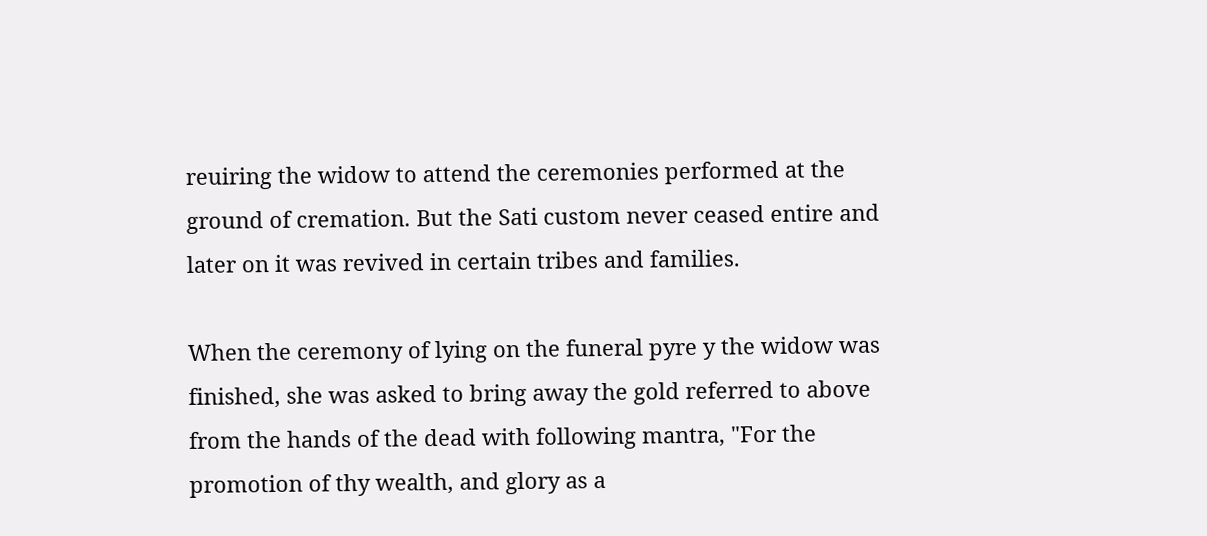reuiring the widow to attend the ceremonies performed at the ground of cremation. But the Sati custom never ceased entire and later on it was revived in certain tribes and families.

When the ceremony of lying on the funeral pyre y the widow was finished, she was asked to bring away the gold referred to above from the hands of the dead with following mantra, "For the promotion of thy wealth, and glory as a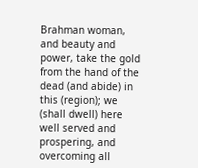Brahman woman, and beauty and power, take the gold from the hand of the dead (and abide) in this (region); we (shall dwell) here well served and prospering, and overcoming all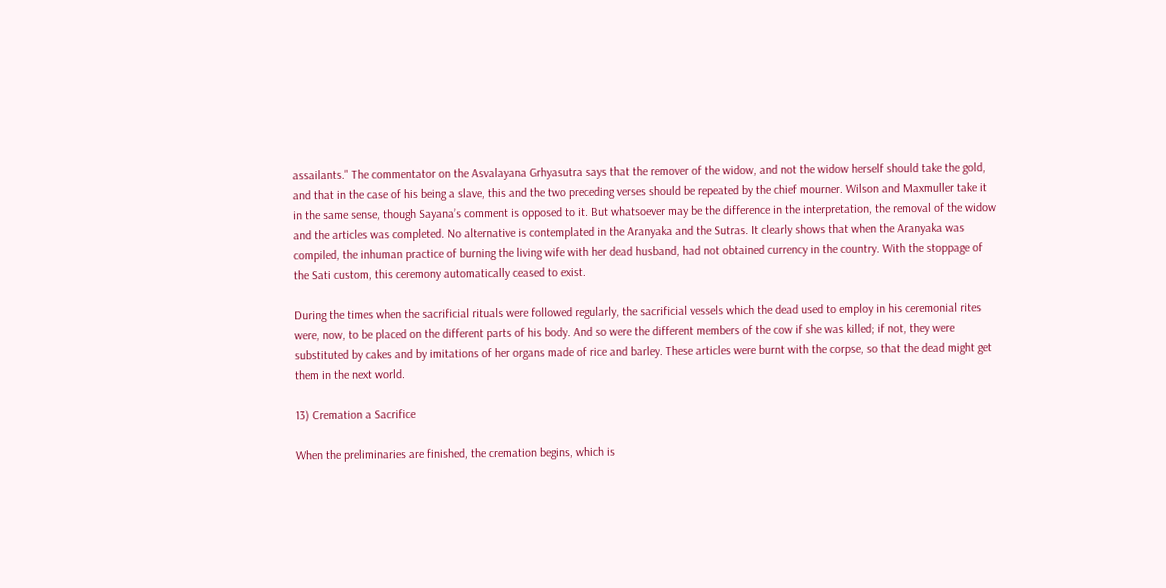assailants." The commentator on the Asvalayana Grhyasutra says that the remover of the widow, and not the widow herself should take the gold, and that in the case of his being a slave, this and the two preceding verses should be repeated by the chief mourner. Wilson and Maxmuller take it in the same sense, though Sayana’s comment is opposed to it. But whatsoever may be the difference in the interpretation, the removal of the widow and the articles was completed. No alternative is contemplated in the Aranyaka and the Sutras. It clearly shows that when the Aranyaka was compiled, the inhuman practice of burning the living wife with her dead husband, had not obtained currency in the country. With the stoppage of the Sati custom, this ceremony automatically ceased to exist.

During the times when the sacrificial rituals were followed regularly, the sacrificial vessels which the dead used to employ in his ceremonial rites were, now, to be placed on the different parts of his body. And so were the different members of the cow if she was killed; if not, they were substituted by cakes and by imitations of her organs made of rice and barley. These articles were burnt with the corpse, so that the dead might get them in the next world.

13) Cremation a Sacrifice

When the preliminaries are finished, the cremation begins, which is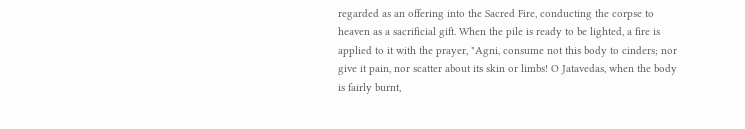regarded as an offering into the Sacred Fire, conducting the corpse to heaven as a sacrificial gift. When the pile is ready to be lighted, a fire is applied to it with the prayer, "Agni, consume not this body to cinders; nor give it pain, nor scatter about its skin or limbs! O Jatavedas, when the body is fairly burnt,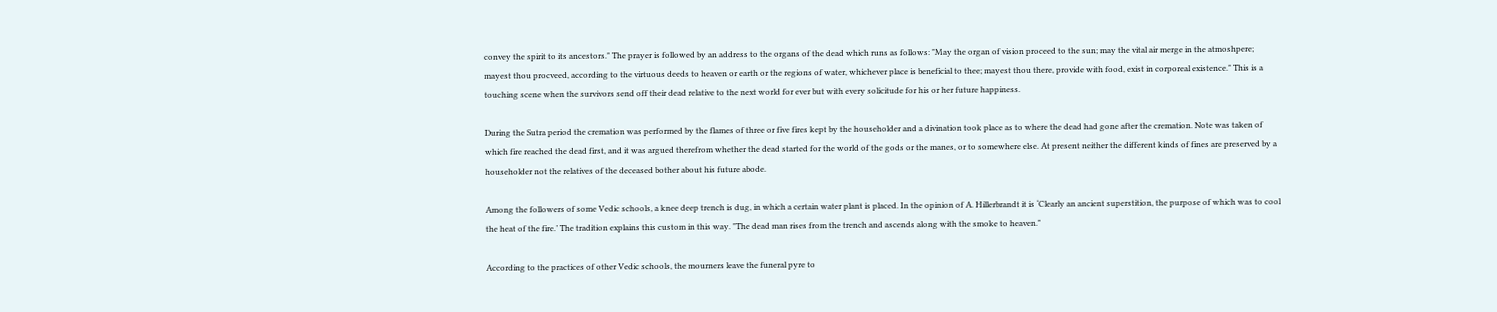convey the spirit to its ancestors." The prayer is followed by an address to the organs of the dead which runs as follows: "May the organ of vision proceed to the sun; may the vital air merge in the atmoshpere; mayest thou procveed, according to the virtuous deeds to heaven or earth or the regions of water, whichever place is beneficial to thee; mayest thou there, provide with food, exist in corporeal existence." This is a touching scene when the survivors send off their dead relative to the next world for ever but with every solicitude for his or her future happiness.

During the Sutra period the cremation was performed by the flames of three or five fires kept by the householder and a divination took place as to where the dead had gone after the cremation. Note was taken of which fire reached the dead first, and it was argued therefrom whether the dead started for the world of the gods or the manes, or to somewhere else. At present neither the different kinds of fines are preserved by a householder not the relatives of the deceased bother about his future abode.

Among the followers of some Vedic schools, a knee deep trench is dug, in which a certain water plant is placed. In the opinion of A. Hillerbrandt it is ‘Clearly an ancient superstition, the purpose of which was to cool the heat of the fire.’ The tradition explains this custom in this way. "The dead man rises from the trench and ascends along with the smoke to heaven."

According to the practices of other Vedic schools, the mourners leave the funeral pyre to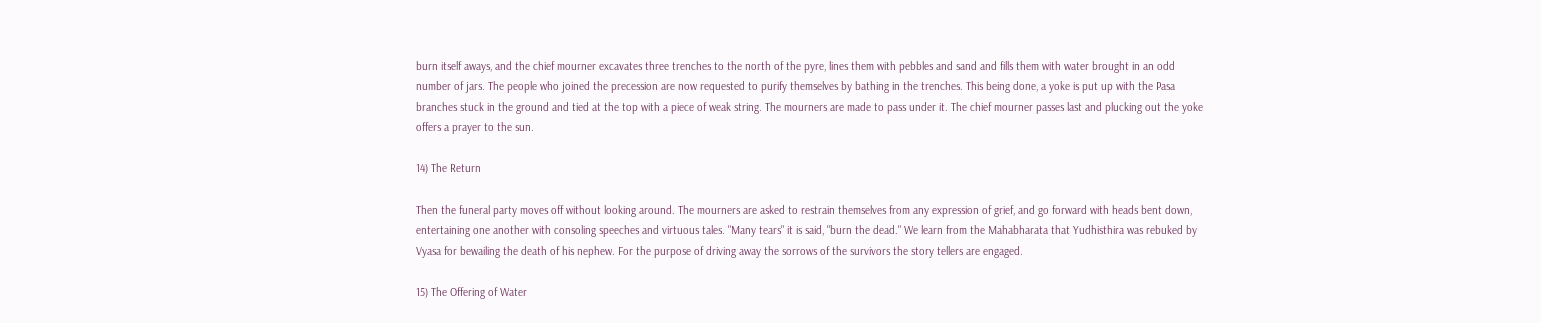burn itself aways, and the chief mourner excavates three trenches to the north of the pyre, lines them with pebbles and sand and fills them with water brought in an odd number of jars. The people who joined the precession are now requested to purify themselves by bathing in the trenches. This being done, a yoke is put up with the Pasa branches stuck in the ground and tied at the top with a piece of weak string. The mourners are made to pass under it. The chief mourner passes last and plucking out the yoke offers a prayer to the sun.

14) The Return

Then the funeral party moves off without looking around. The mourners are asked to restrain themselves from any expression of grief, and go forward with heads bent down, entertaining one another with consoling speeches and virtuous tales. "Many tears" it is said, "burn the dead." We learn from the Mahabharata that Yudhisthira was rebuked by Vyasa for bewailing the death of his nephew. For the purpose of driving away the sorrows of the survivors the story tellers are engaged.

15) The Offering of Water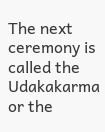The next ceremony is called the Udakakarma or the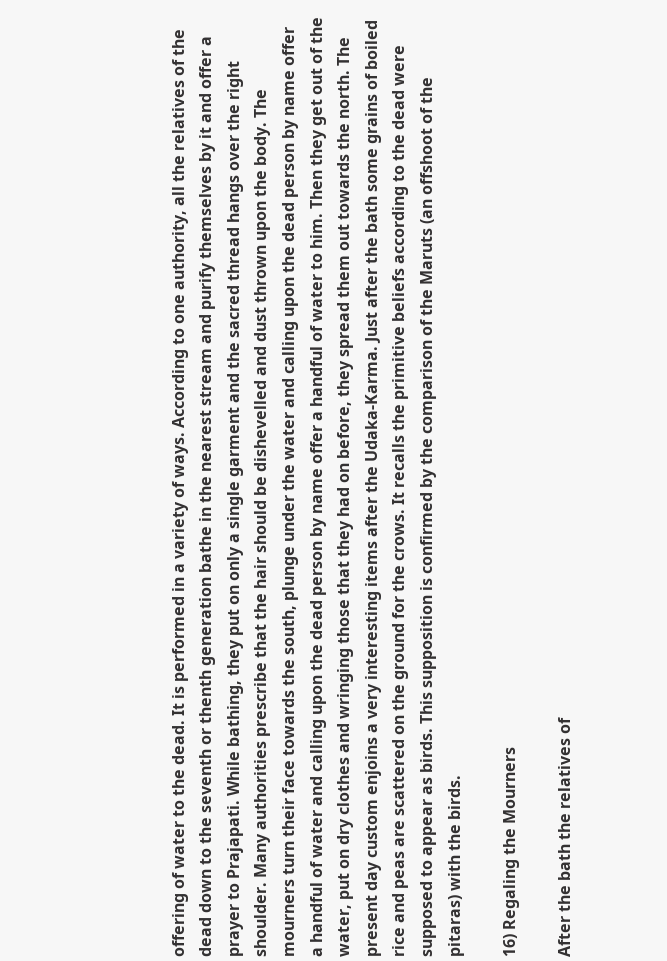offering of water to the dead. It is performed in a variety of ways. According to one authority, all the relatives of the dead down to the seventh or thenth generation bathe in the nearest stream and purify themselves by it and offer a prayer to Prajapati. While bathing, they put on only a single garment and the sacred thread hangs over the right shoulder. Many authorities prescribe that the hair should be dishevelled and dust thrown upon the body. The mourners turn their face towards the south, plunge under the water and calling upon the dead person by name offer a handful of water and calling upon the dead person by name offer a handful of water to him. Then they get out of the water, put on dry clothes and wringing those that they had on before, they spread them out towards the north. The present day custom enjoins a very interesting items after the Udaka-Karma. Just after the bath some grains of boiled rice and peas are scattered on the ground for the crows. It recalls the primitive beliefs according to the dead were supposed to appear as birds. This supposition is confirmed by the comparison of the Maruts (an offshoot of the pitaras) with the birds.

16) Regaling the Mourners

After the bath the relatives of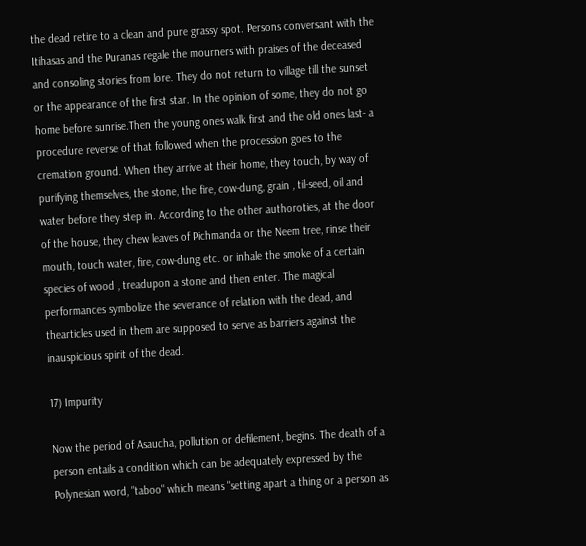the dead retire to a clean and pure grassy spot. Persons conversant with the Itihasas and the Puranas regale the mourners with praises of the deceased and consoling stories from lore. They do not return to village till the sunset or the appearance of the first star. In the opinion of some, they do not go home before sunrise.Then the young ones walk first and the old ones last- a procedure reverse of that followed when the procession goes to the cremation ground. When they arrive at their home, they touch, by way of purifying themselves, the stone, the fire, cow-dung, grain , til-seed, oil and water before they step in. According to the other authoroties, at the door of the house, they chew leaves of Pichmanda or the Neem tree, rinse their mouth, touch water, fire, cow-dung etc. or inhale the smoke of a certain species of wood , treadupon a stone and then enter. The magical performances symbolize the severance of relation with the dead, and thearticles used in them are supposed to serve as barriers against the inauspicious spirit of the dead.

17) Impurity

Now the period of Asaucha, pollution or defilement, begins. The death of a person entails a condition which can be adequately expressed by the Polynesian word, "taboo" which means "setting apart a thing or a person as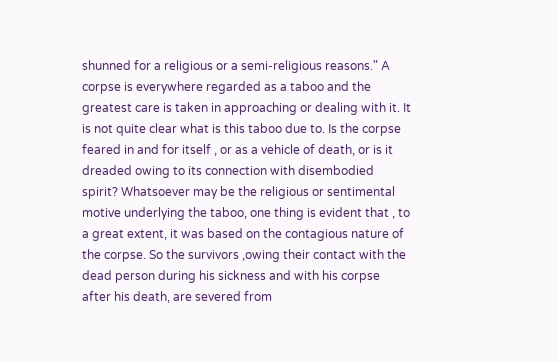shunned for a religious or a semi-religious reasons." A corpse is everywhere regarded as a taboo and the greatest care is taken in approaching or dealing with it. It is not quite clear what is this taboo due to. Is the corpse feared in and for itself , or as a vehicle of death, or is it dreaded owing to its connection with disembodied spirit? Whatsoever may be the religious or sentimental motive underlying the taboo, one thing is evident that , to a great extent, it was based on the contagious nature of the corpse. So the survivors ,owing their contact with the dead person during his sickness and with his corpse after his death, are severed from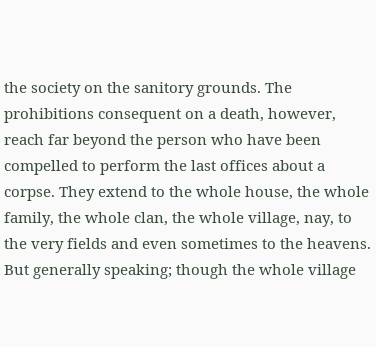the society on the sanitory grounds. The prohibitions consequent on a death, however, reach far beyond the person who have been compelled to perform the last offices about a corpse. They extend to the whole house, the whole family, the whole clan, the whole village, nay, to the very fields and even sometimes to the heavens. But generally speaking; though the whole village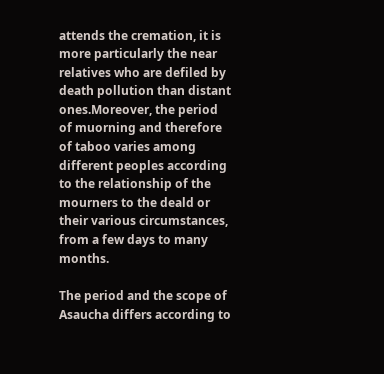attends the cremation, it is more particularly the near relatives who are defiled by death pollution than distant ones.Moreover, the period of muorning and therefore of taboo varies among different peoples according to the relationship of the mourners to the deald or their various circumstances, from a few days to many months.

The period and the scope of Asaucha differs according to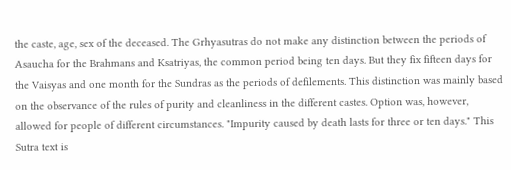the caste, age, sex of the deceased. The Grhyasutras do not make any distinction between the periods of Asaucha for the Brahmans and Ksatriyas, the common period being ten days. But they fix fifteen days for the Vaisyas and one month for the Sundras as the periods of defilements. This distinction was mainly based on the observance of the rules of purity and cleanliness in the different castes. Option was, however, allowed for people of different circumstances. "Impurity caused by death lasts for three or ten days." This Sutra text is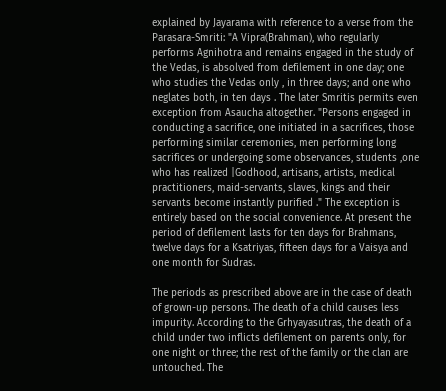explained by Jayarama with reference to a verse from the Parasara-Smriti: "A Vipra(Brahman), who regularly performs Agnihotra and remains engaged in the study of the Vedas, is absolved from defilement in one day; one who studies the Vedas only , in three days; and one who neglates both, in ten days . The later Smritis permits even exception from Asaucha altogether. "Persons engaged in conducting a sacrifice, one initiated in a sacrifices, those performing similar ceremonies, men performing long sacrifices or undergoing some observances, students ,one who has realized |Godhood, artisans, artists, medical practitioners, maid-servants, slaves, kings and their servants become instantly purified ." The exception is entirely based on the social convenience. At present the period of defilement lasts for ten days for Brahmans, twelve days for a Ksatriyas, fifteen days for a Vaisya and one month for Sudras.

The periods as prescribed above are in the case of death of grown-up persons. The death of a child causes less impurity. According to the Grhyayasutras, the death of a child under two inflicts defilement on parents only, for one night or three; the rest of the family or the clan are untouched. The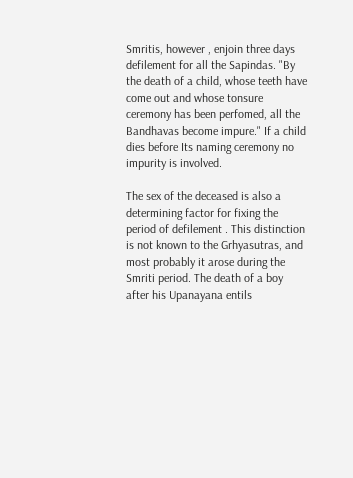Smritis, however , enjoin three days defilement for all the Sapindas. "By the death of a child, whose teeth have come out and whose tonsure ceremony has been perfomed, all the Bandhavas become impure." If a child dies before Its naming ceremony no impurity is involved.

The sex of the deceased is also a determining factor for fixing the period of defilement . This distinction is not known to the Grhyasutras, and most probably it arose during the Smriti period. The death of a boy after his Upanayana entils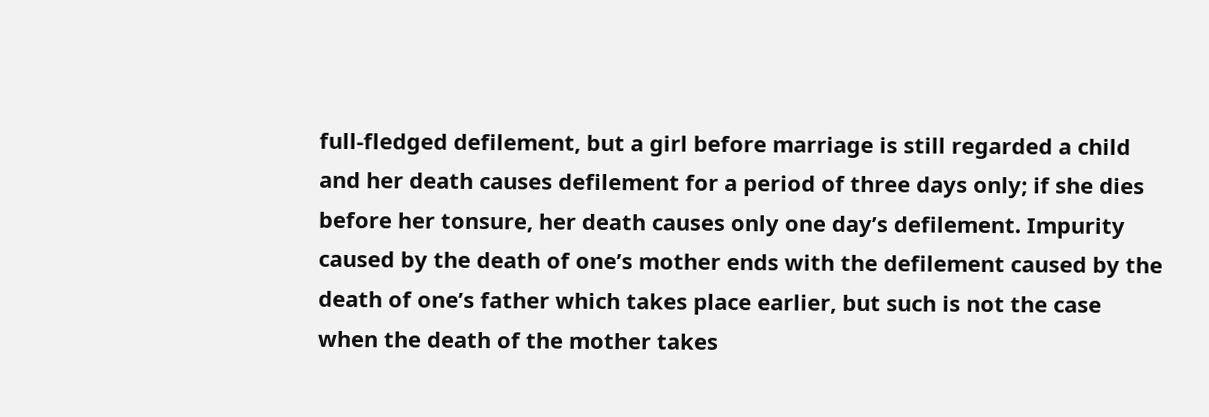full-fledged defilement, but a girl before marriage is still regarded a child and her death causes defilement for a period of three days only; if she dies before her tonsure, her death causes only one day’s defilement. Impurity caused by the death of one’s mother ends with the defilement caused by the death of one’s father which takes place earlier, but such is not the case when the death of the mother takes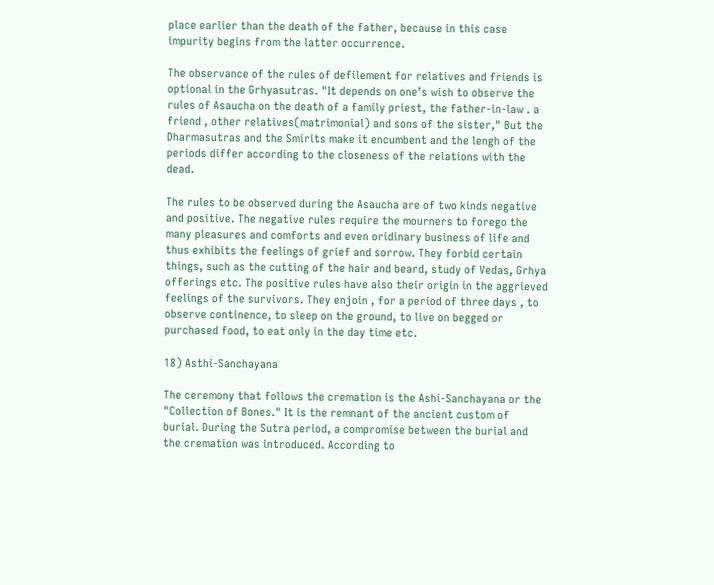place earlier than the death of the father, because in this case impurity begins from the latter occurrence.

The observance of the rules of defilement for relatives and friends is optional in the Grhyasutras. "It depends on one’s wish to observe the rules of Asaucha on the death of a family priest, the father-in-law . a friend , other relatives(matrimonial) and sons of the sister," But the Dharmasutras and the Smirits make it encumbent and the lengh of the periods differ according to the closeness of the relations with the dead.

The rules to be observed during the Asaucha are of two kinds negative and positive. The negative rules require the mourners to forego the many pleasures and comforts and even oridinary business of life and thus exhibits the feelings of grief and sorrow. They forbid certain things, such as the cutting of the hair and beard, study of Vedas, Grhya offerings etc. The positive rules have also their origin in the aggrieved feelings of the survivors. They enjoin , for a period of three days , to observe continence, to sleep on the ground, to live on begged or purchased food, to eat only in the day time etc.

18) Asthi-Sanchayana

The ceremony that follows the cremation is the Ashi-Sanchayana or the "Collection of Bones." It is the remnant of the ancient custom of burial. During the Sutra period, a compromise between the burial and the cremation was introduced. According to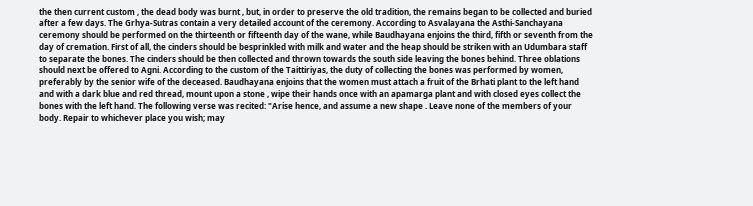the then current custom , the dead body was burnt , but, in order to preserve the old tradition, the remains began to be collected and buried after a few days. The Grhya-Sutras contain a very detailed account of the ceremony. According to Asvalayana the Asthi-Sanchayana ceremony should be performed on the thirteenth or fifteenth day of the wane, while Baudhayana enjoins the third, fifth or seventh from the day of cremation. First of all, the cinders should be besprinkled with milk and water and the heap should be striken with an Udumbara staff to separate the bones. The cinders should be then collected and thrown towards the south side leaving the bones behind. Three oblations should next be offered to Agni. According to the custom of the Taittiriyas, the duty of collecting the bones was performed by women, preferably by the senior wife of the deceased. Baudhayana enjoins that the women must attach a fruit of the Brhati plant to the left hand and with a dark blue and red thread, mount upon a stone , wipe their hands once with an apamarga plant and with closed eyes collect the bones with the left hand. The following verse was recited: "Arise hence, and assume a new shape . Leave none of the members of your body. Repair to whichever place you wish; may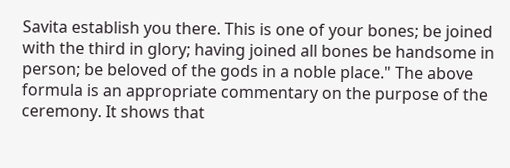Savita establish you there. This is one of your bones; be joined with the third in glory; having joined all bones be handsome in person; be beloved of the gods in a noble place." The above formula is an appropriate commentary on the purpose of the ceremony. It shows that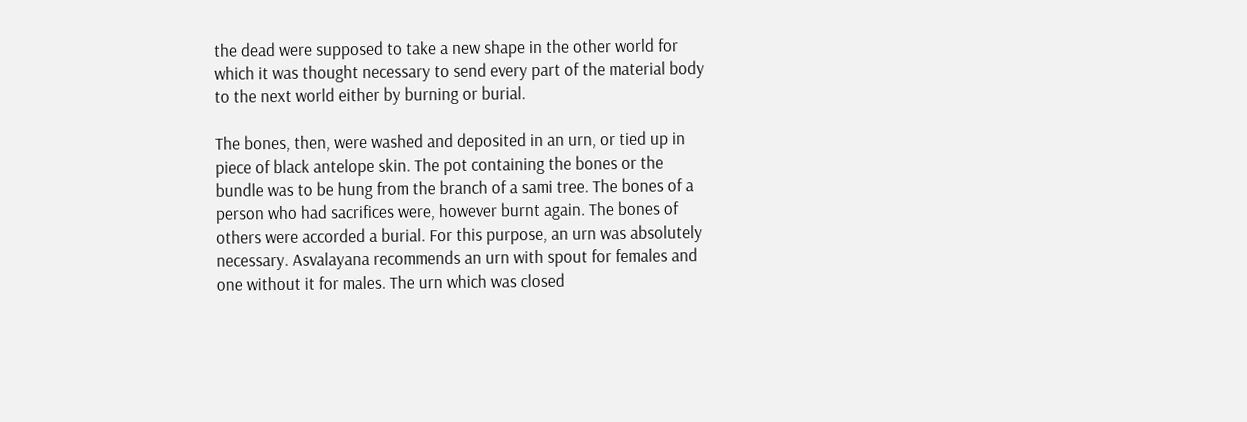the dead were supposed to take a new shape in the other world for which it was thought necessary to send every part of the material body to the next world either by burning or burial.

The bones, then, were washed and deposited in an urn, or tied up in piece of black antelope skin. The pot containing the bones or the bundle was to be hung from the branch of a sami tree. The bones of a person who had sacrifices were, however burnt again. The bones of others were accorded a burial. For this purpose, an urn was absolutely necessary. Asvalayana recommends an urn with spout for females and one without it for males. The urn which was closed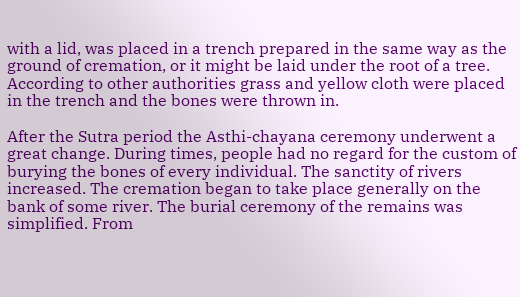with a lid, was placed in a trench prepared in the same way as the ground of cremation, or it might be laid under the root of a tree. According to other authorities grass and yellow cloth were placed in the trench and the bones were thrown in.

After the Sutra period the Asthi-chayana ceremony underwent a great change. During times, people had no regard for the custom of burying the bones of every individual. The sanctity of rivers increased. The cremation began to take place generally on the bank of some river. The burial ceremony of the remains was simplified. From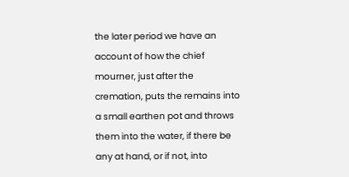the later period we have an account of how the chief mourner, just after the cremation, puts the remains into a small earthen pot and throws them into the water, if there be any at hand, or if not, into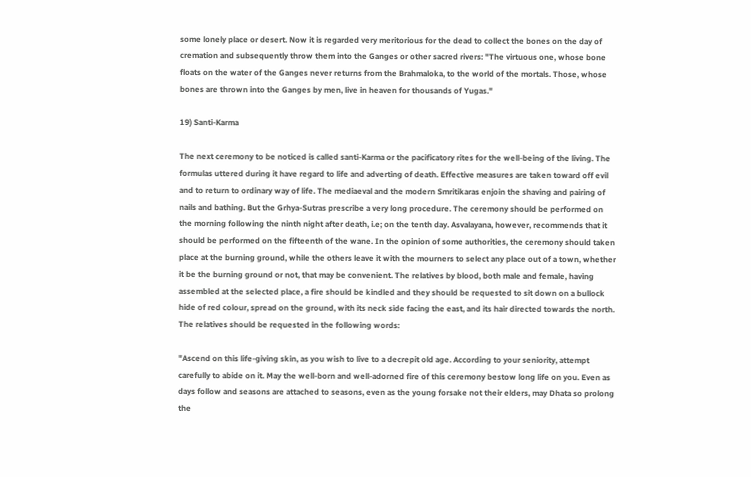some lonely place or desert. Now it is regarded very meritorious for the dead to collect the bones on the day of cremation and subsequently throw them into the Ganges or other sacred rivers: "The virtuous one, whose bone floats on the water of the Ganges never returns from the Brahmaloka, to the world of the mortals. Those, whose bones are thrown into the Ganges by men, live in heaven for thousands of Yugas."

19) Santi-Karma

The next ceremony to be noticed is called santi-Karma or the pacificatory rites for the well-being of the living. The formulas uttered during it have regard to life and adverting of death. Effective measures are taken toward off evil and to return to ordinary way of life. The mediaeval and the modern Smritikaras enjoin the shaving and pairing of nails and bathing. But the Grhya-Sutras prescribe a very long procedure. The ceremony should be performed on the morning following the ninth night after death, i.e; on the tenth day. Asvalayana, however, recommends that it should be performed on the fifteenth of the wane. In the opinion of some authorities, the ceremony should taken place at the burning ground, while the others leave it with the mourners to select any place out of a town, whether it be the burning ground or not, that may be convenient. The relatives by blood, both male and female, having assembled at the selected place, a fire should be kindled and they should be requested to sit down on a bullock hide of red colour, spread on the ground, with its neck side facing the east, and its hair directed towards the north. The relatives should be requested in the following words:

"Ascend on this life-giving skin, as you wish to live to a decrepit old age. According to your seniority, attempt carefully to abide on it. May the well-born and well-adorned fire of this ceremony bestow long life on you. Even as days follow and seasons are attached to seasons, even as the young forsake not their elders, may Dhata so prolong the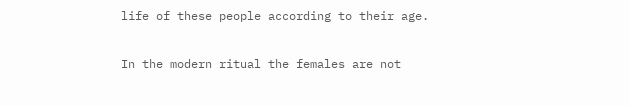life of these people according to their age.

In the modern ritual the females are not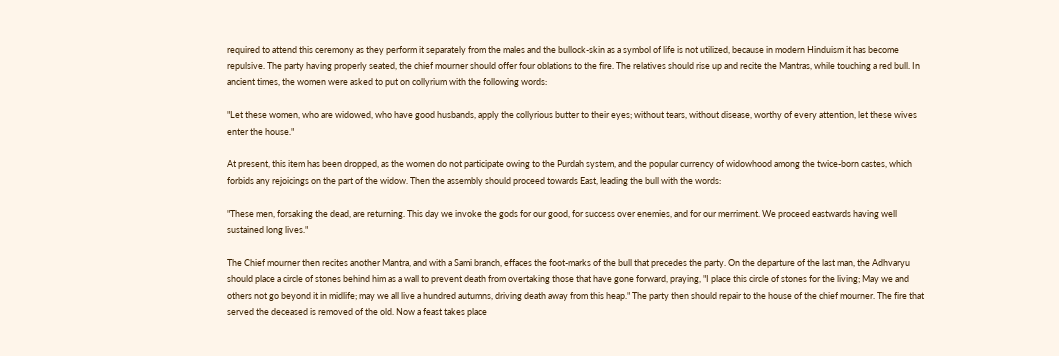required to attend this ceremony as they perform it separately from the males and the bullock-skin as a symbol of life is not utilized, because in modern Hinduism it has become repulsive. The party having properly seated, the chief mourner should offer four oblations to the fire. The relatives should rise up and recite the Mantras, while touching a red bull. In ancient times, the women were asked to put on collyrium with the following words:

"Let these women, who are widowed, who have good husbands, apply the collyrious butter to their eyes; without tears, without disease, worthy of every attention, let these wives enter the house."

At present, this item has been dropped, as the women do not participate owing to the Purdah system, and the popular currency of widowhood among the twice-born castes, which forbids any rejoicings on the part of the widow. Then the assembly should proceed towards East, leading the bull with the words:

"These men, forsaking the dead, are returning. This day we invoke the gods for our good, for success over enemies, and for our merriment. We proceed eastwards having well sustained long lives."

The Chief mourner then recites another Mantra, and with a Sami branch, effaces the foot-marks of the bull that precedes the party. On the departure of the last man, the Adhvaryu should place a circle of stones behind him as a wall to prevent death from overtaking those that have gone forward, praying, "I place this circle of stones for the living; May we and others not go beyond it in midlife; may we all live a hundred autumns, driving death away from this heap." The party then should repair to the house of the chief mourner. The fire that served the deceased is removed of the old. Now a feast takes place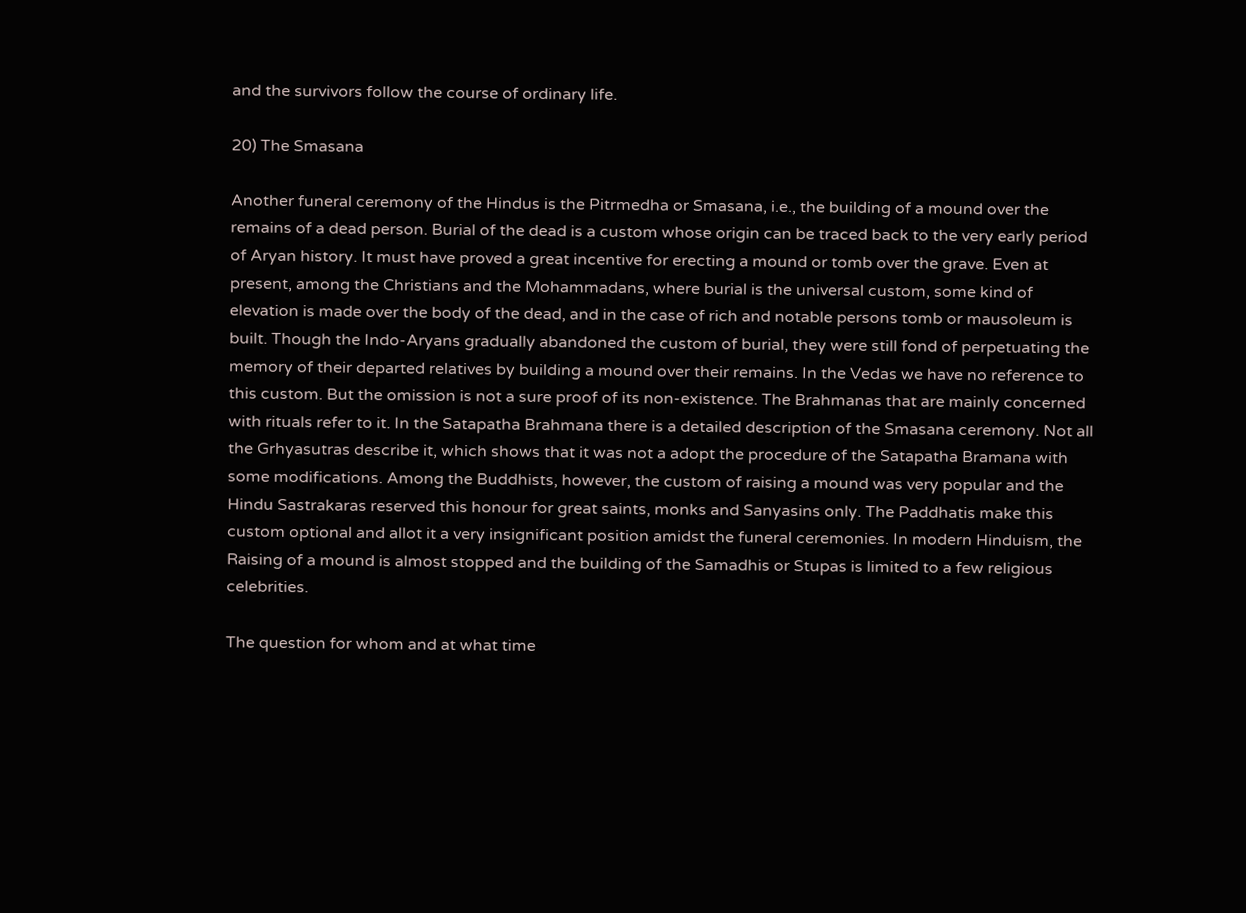and the survivors follow the course of ordinary life.

20) The Smasana

Another funeral ceremony of the Hindus is the Pitrmedha or Smasana, i.e., the building of a mound over the remains of a dead person. Burial of the dead is a custom whose origin can be traced back to the very early period of Aryan history. It must have proved a great incentive for erecting a mound or tomb over the grave. Even at present, among the Christians and the Mohammadans, where burial is the universal custom, some kind of elevation is made over the body of the dead, and in the case of rich and notable persons tomb or mausoleum is built. Though the Indo-Aryans gradually abandoned the custom of burial, they were still fond of perpetuating the memory of their departed relatives by building a mound over their remains. In the Vedas we have no reference to this custom. But the omission is not a sure proof of its non-existence. The Brahmanas that are mainly concerned with rituals refer to it. In the Satapatha Brahmana there is a detailed description of the Smasana ceremony. Not all the Grhyasutras describe it, which shows that it was not a adopt the procedure of the Satapatha Bramana with some modifications. Among the Buddhists, however, the custom of raising a mound was very popular and the Hindu Sastrakaras reserved this honour for great saints, monks and Sanyasins only. The Paddhatis make this custom optional and allot it a very insignificant position amidst the funeral ceremonies. In modern Hinduism, the Raising of a mound is almost stopped and the building of the Samadhis or Stupas is limited to a few religious celebrities.

The question for whom and at what time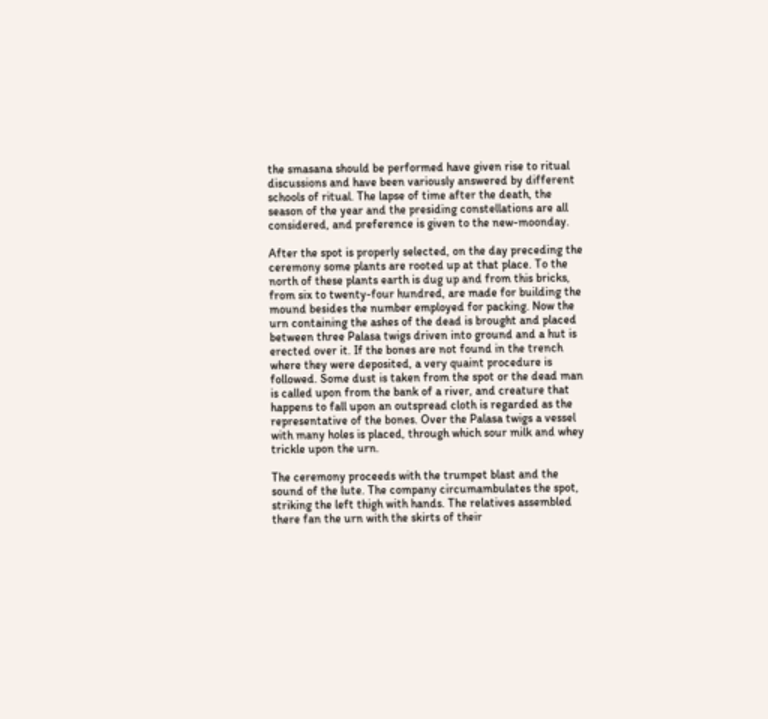the smasana should be performed have given rise to ritual discussions and have been variously answered by different schools of ritual. The lapse of time after the death, the season of the year and the presiding constellations are all considered, and preference is given to the new-moonday.

After the spot is properly selected, on the day preceding the ceremony some plants are rooted up at that place. To the north of these plants earth is dug up and from this bricks, from six to twenty-four hundred, are made for building the mound besides the number employed for packing. Now the urn containing the ashes of the dead is brought and placed between three Palasa twigs driven into ground and a hut is erected over it. If the bones are not found in the trench where they were deposited, a very quaint procedure is followed. Some dust is taken from the spot or the dead man is called upon from the bank of a river, and creature that happens to fall upon an outspread cloth is regarded as the representative of the bones. Over the Palasa twigs a vessel with many holes is placed, through which sour milk and whey trickle upon the urn.

The ceremony proceeds with the trumpet blast and the sound of the lute. The company circumambulates the spot, striking the left thigh with hands. The relatives assembled there fan the urn with the skirts of their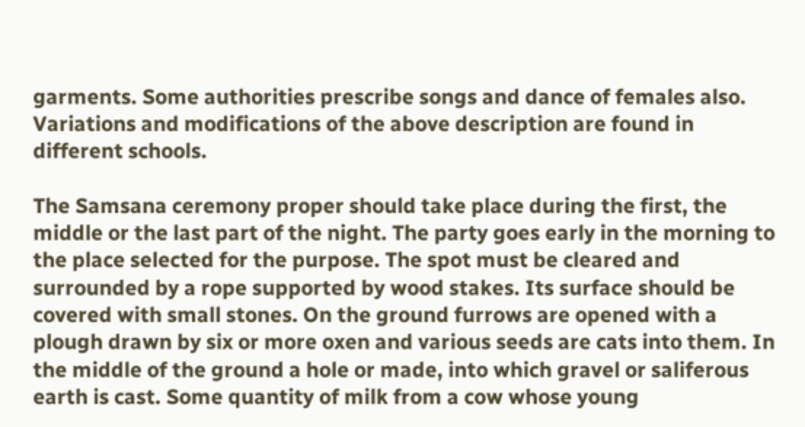garments. Some authorities prescribe songs and dance of females also. Variations and modifications of the above description are found in different schools.

The Samsana ceremony proper should take place during the first, the middle or the last part of the night. The party goes early in the morning to the place selected for the purpose. The spot must be cleared and surrounded by a rope supported by wood stakes. Its surface should be covered with small stones. On the ground furrows are opened with a plough drawn by six or more oxen and various seeds are cats into them. In the middle of the ground a hole or made, into which gravel or saliferous earth is cast. Some quantity of milk from a cow whose young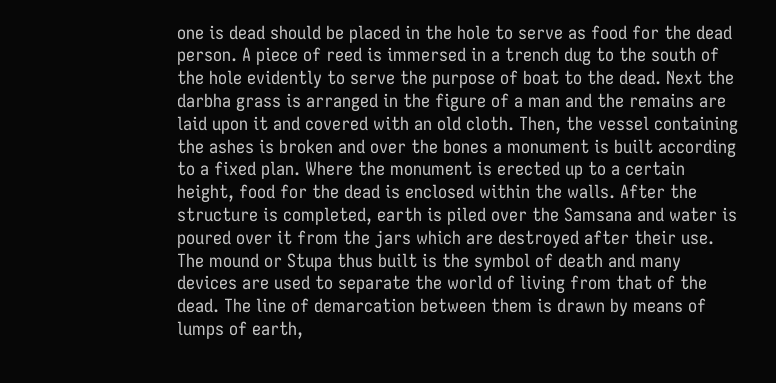one is dead should be placed in the hole to serve as food for the dead person. A piece of reed is immersed in a trench dug to the south of the hole evidently to serve the purpose of boat to the dead. Next the darbha grass is arranged in the figure of a man and the remains are laid upon it and covered with an old cloth. Then, the vessel containing the ashes is broken and over the bones a monument is built according to a fixed plan. Where the monument is erected up to a certain height, food for the dead is enclosed within the walls. After the structure is completed, earth is piled over the Samsana and water is poured over it from the jars which are destroyed after their use. The mound or Stupa thus built is the symbol of death and many devices are used to separate the world of living from that of the dead. The line of demarcation between them is drawn by means of lumps of earth,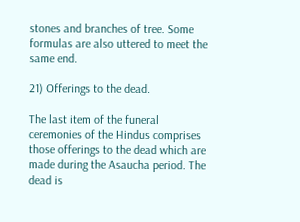stones and branches of tree. Some formulas are also uttered to meet the same end.

21) Offerings to the dead.

The last item of the funeral ceremonies of the Hindus comprises those offerings to the dead which are made during the Asaucha period. The dead is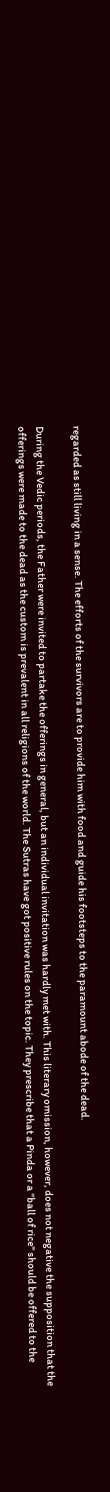regarded as still living in a sense. The efforts of the survivors are to provide him with food and guide his footsteps to the paramount abode of the dead.

During the Vedic periods, the Father were invited to partake the offerings in general, but an individual invitation was hardly met with. This literary omission, however, does not negative the supposition that the offerings were made to the dead as the custom is prevalent in all religions of the world. The Sutras have got positive rules on the topic. They prescribe that a Pinda or a "ball of rice" should be offered to the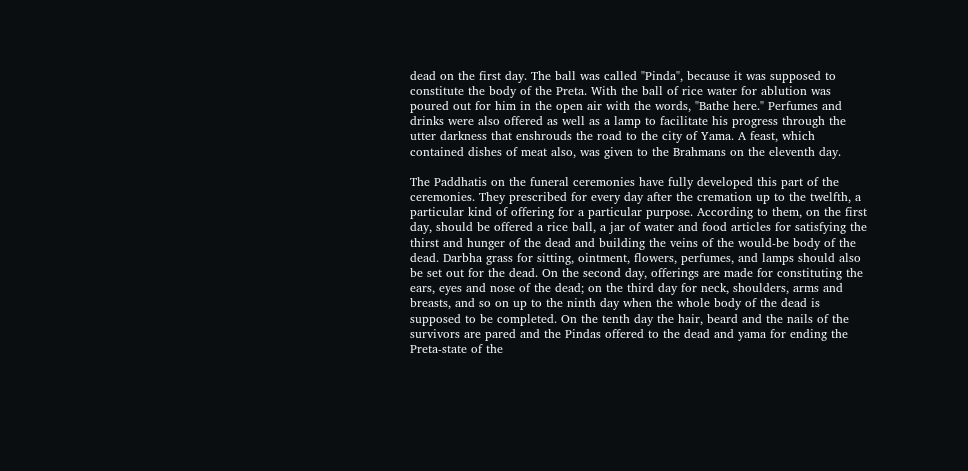dead on the first day. The ball was called "Pinda", because it was supposed to constitute the body of the Preta. With the ball of rice water for ablution was poured out for him in the open air with the words, "Bathe here." Perfumes and drinks were also offered as well as a lamp to facilitate his progress through the utter darkness that enshrouds the road to the city of Yama. A feast, which contained dishes of meat also, was given to the Brahmans on the eleventh day.

The Paddhatis on the funeral ceremonies have fully developed this part of the ceremonies. They prescribed for every day after the cremation up to the twelfth, a particular kind of offering for a particular purpose. According to them, on the first day, should be offered a rice ball, a jar of water and food articles for satisfying the thirst and hunger of the dead and building the veins of the would-be body of the dead. Darbha grass for sitting, ointment, flowers, perfumes, and lamps should also be set out for the dead. On the second day, offerings are made for constituting the ears, eyes and nose of the dead; on the third day for neck, shoulders, arms and breasts, and so on up to the ninth day when the whole body of the dead is supposed to be completed. On the tenth day the hair, beard and the nails of the survivors are pared and the Pindas offered to the dead and yama for ending the Preta-state of the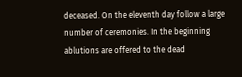deceased. On the eleventh day follow a large number of ceremonies. In the beginning ablutions are offered to the dead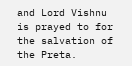and Lord Vishnu is prayed to for the salvation of the Preta.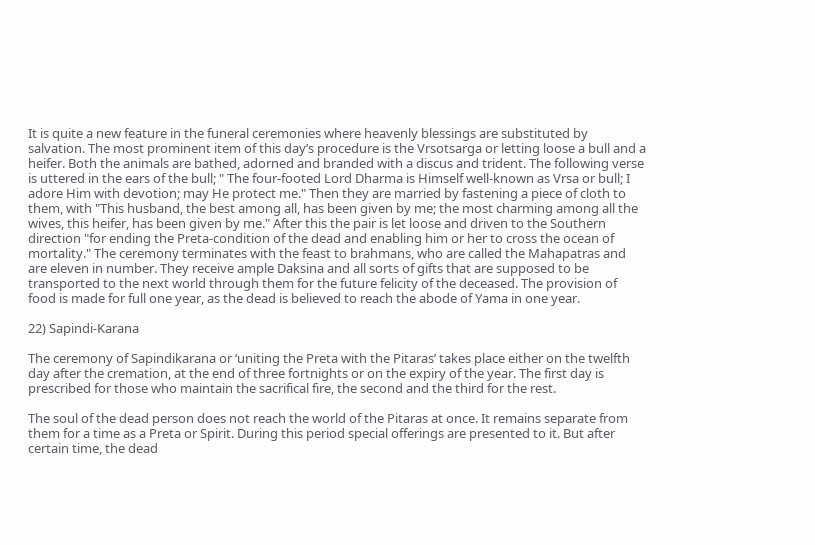It is quite a new feature in the funeral ceremonies where heavenly blessings are substituted by salvation. The most prominent item of this day’s procedure is the Vrsotsarga or letting loose a bull and a heifer. Both the animals are bathed, adorned and branded with a discus and trident. The following verse is uttered in the ears of the bull; " The four-footed Lord Dharma is Himself well-known as Vrsa or bull; I adore Him with devotion; may He protect me." Then they are married by fastening a piece of cloth to them, with "This husband, the best among all, has been given by me; the most charming among all the wives, this heifer, has been given by me." After this the pair is let loose and driven to the Southern direction "for ending the Preta-condition of the dead and enabling him or her to cross the ocean of mortality." The ceremony terminates with the feast to brahmans, who are called the Mahapatras and are eleven in number. They receive ample Daksina and all sorts of gifts that are supposed to be transported to the next world through them for the future felicity of the deceased. The provision of food is made for full one year, as the dead is believed to reach the abode of Yama in one year.

22) Sapindi-Karana

The ceremony of Sapindikarana or ‘uniting the Preta with the Pitaras’ takes place either on the twelfth day after the cremation, at the end of three fortnights or on the expiry of the year. The first day is prescribed for those who maintain the sacrifical fire, the second and the third for the rest.

The soul of the dead person does not reach the world of the Pitaras at once. It remains separate from them for a time as a Preta or Spirit. During this period special offerings are presented to it. But after certain time, the dead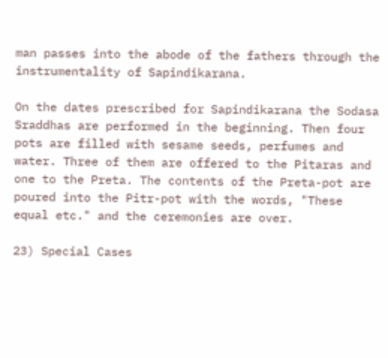man passes into the abode of the fathers through the instrumentality of Sapindikarana.

On the dates prescribed for Sapindikarana the Sodasa Sraddhas are performed in the beginning. Then four pots are filled with sesame seeds, perfumes and water. Three of them are offered to the Pitaras and one to the Preta. The contents of the Preta-pot are poured into the Pitr-pot with the words, "These equal etc." and the ceremonies are over.

23) Special Cases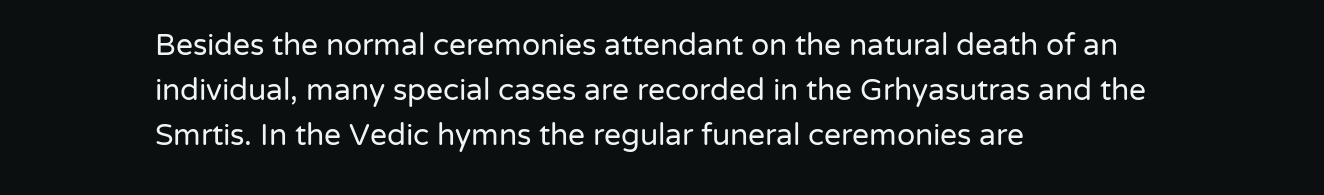Besides the normal ceremonies attendant on the natural death of an individual, many special cases are recorded in the Grhyasutras and the Smrtis. In the Vedic hymns the regular funeral ceremonies are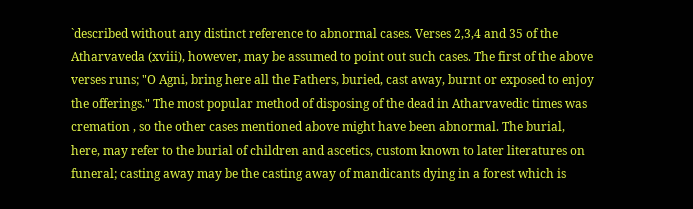`described without any distinct reference to abnormal cases. Verses 2,3,4 and 35 of the Atharvaveda (xviii), however, may be assumed to point out such cases. The first of the above verses runs; "O Agni, bring here all the Fathers, buried, cast away, burnt or exposed to enjoy the offerings." The most popular method of disposing of the dead in Atharvavedic times was cremation , so the other cases mentioned above might have been abnormal. The burial, here, may refer to the burial of children and ascetics, custom known to later literatures on funeral; casting away may be the casting away of mandicants dying in a forest which is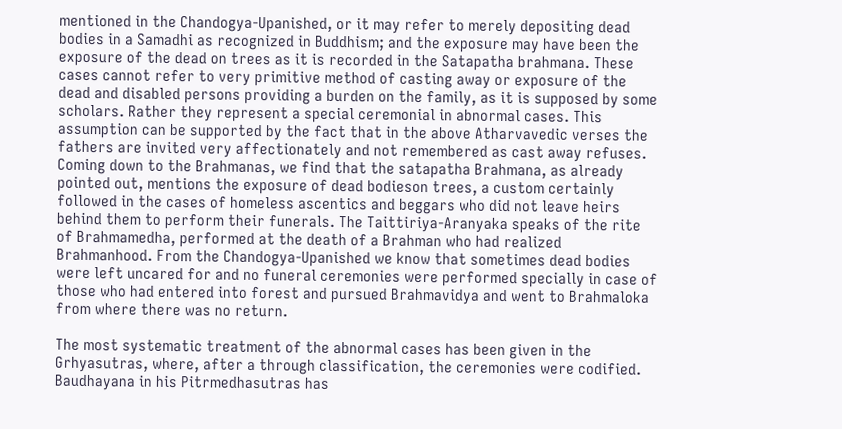mentioned in the Chandogya-Upanished, or it may refer to merely depositing dead bodies in a Samadhi as recognized in Buddhism; and the exposure may have been the exposure of the dead on trees as it is recorded in the Satapatha brahmana. These cases cannot refer to very primitive method of casting away or exposure of the dead and disabled persons providing a burden on the family, as it is supposed by some scholars. Rather they represent a special ceremonial in abnormal cases. This assumption can be supported by the fact that in the above Atharvavedic verses the fathers are invited very affectionately and not remembered as cast away refuses. Coming down to the Brahmanas, we find that the satapatha Brahmana, as already pointed out, mentions the exposure of dead bodieson trees, a custom certainly followed in the cases of homeless ascentics and beggars who did not leave heirs behind them to perform their funerals. The Taittiriya-Aranyaka speaks of the rite of Brahmamedha, performed at the death of a Brahman who had realized Brahmanhood. From the Chandogya-Upanished we know that sometimes dead bodies were left uncared for and no funeral ceremonies were performed specially in case of those who had entered into forest and pursued Brahmavidya and went to Brahmaloka from where there was no return.

The most systematic treatment of the abnormal cases has been given in the Grhyasutras, where, after a through classification, the ceremonies were codified. Baudhayana in his Pitrmedhasutras has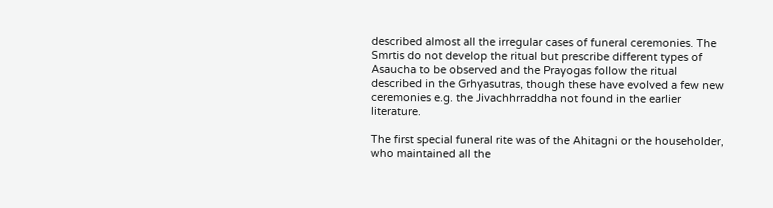described almost all the irregular cases of funeral ceremonies. The Smrtis do not develop the ritual but prescribe different types of Asaucha to be observed and the Prayogas follow the ritual described in the Grhyasutras, though these have evolved a few new ceremonies e.g. the Jivachhrraddha not found in the earlier literature.

The first special funeral rite was of the Ahitagni or the householder, who maintained all the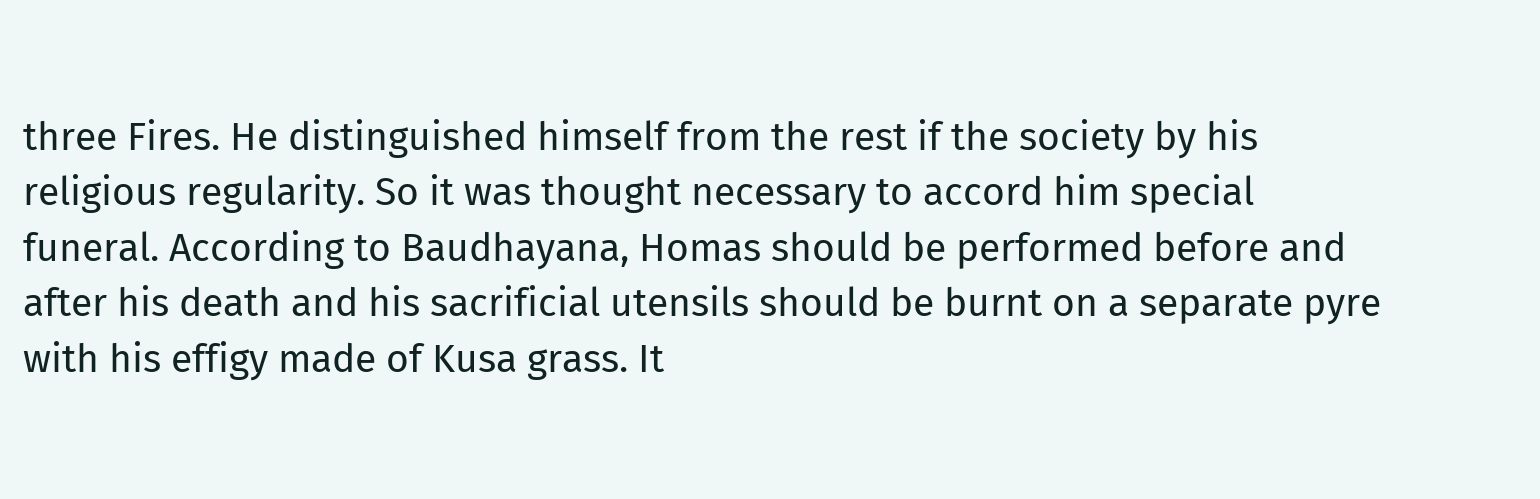three Fires. He distinguished himself from the rest if the society by his religious regularity. So it was thought necessary to accord him special funeral. According to Baudhayana, Homas should be performed before and after his death and his sacrificial utensils should be burnt on a separate pyre with his effigy made of Kusa grass. It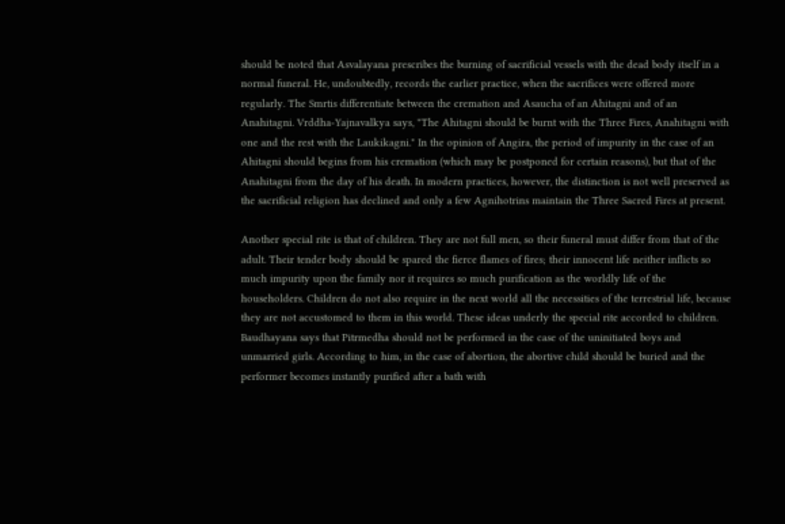should be noted that Asvalayana prescribes the burning of sacrificial vessels with the dead body itself in a normal funeral. He, undoubtedly, records the earlier practice, when the sacrifices were offered more regularly. The Smrtis differentiate between the cremation and Asaucha of an Ahitagni and of an Anahitagni. Vrddha-Yajnavalkya says, "The Ahitagni should be burnt with the Three Fires, Anahitagni with one and the rest with the Laukikagni." In the opinion of Angira, the period of impurity in the case of an Ahitagni should begins from his cremation (which may be postponed for certain reasons), but that of the Anahitagni from the day of his death. In modern practices, however, the distinction is not well preserved as the sacrificial religion has declined and only a few Agnihotrins maintain the Three Sacred Fires at present.

Another special rite is that of children. They are not full men, so their funeral must differ from that of the adult. Their tender body should be spared the fierce flames of fires; their innocent life neither inflicts so much impurity upon the family nor it requires so much purification as the worldly life of the householders. Children do not also require in the next world all the necessities of the terrestrial life, because they are not accustomed to them in this world. These ideas underly the special rite accorded to children. Baudhayana says that Pitrmedha should not be performed in the case of the uninitiated boys and unmarried girls. According to him, in the case of abortion, the abortive child should be buried and the performer becomes instantly purified after a bath with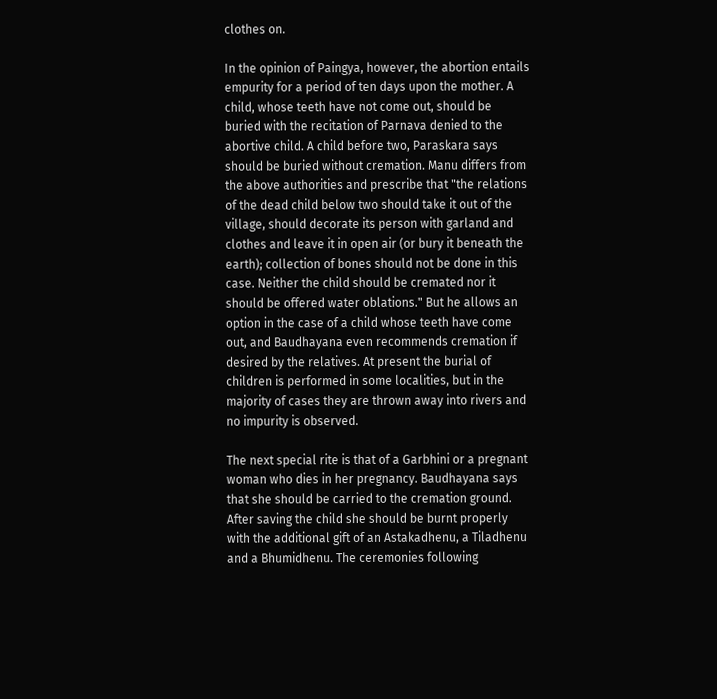clothes on.

In the opinion of Paingya, however, the abortion entails empurity for a period of ten days upon the mother. A child, whose teeth have not come out, should be buried with the recitation of Parnava denied to the abortive child. A child before two, Paraskara says should be buried without cremation. Manu differs from the above authorities and prescribe that "the relations of the dead child below two should take it out of the village, should decorate its person with garland and clothes and leave it in open air (or bury it beneath the earth); collection of bones should not be done in this case. Neither the child should be cremated nor it should be offered water oblations." But he allows an option in the case of a child whose teeth have come out, and Baudhayana even recommends cremation if desired by the relatives. At present the burial of children is performed in some localities, but in the majority of cases they are thrown away into rivers and no impurity is observed.

The next special rite is that of a Garbhini or a pregnant woman who dies in her pregnancy. Baudhayana says that she should be carried to the cremation ground. After saving the child she should be burnt properly with the additional gift of an Astakadhenu, a Tiladhenu and a Bhumidhenu. The ceremonies following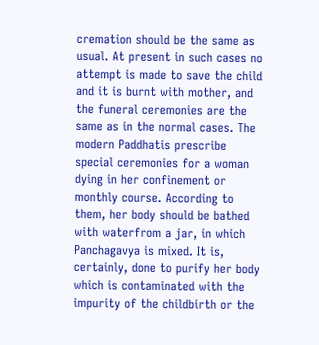cremation should be the same as usual. At present in such cases no attempt is made to save the child and it is burnt with mother, and the funeral ceremonies are the same as in the normal cases. The modern Paddhatis prescribe special ceremonies for a woman dying in her confinement or monthly course. According to them, her body should be bathed with waterfrom a jar, in which Panchagavya is mixed. It is, certainly, done to purify her body which is contaminated with the impurity of the childbirth or the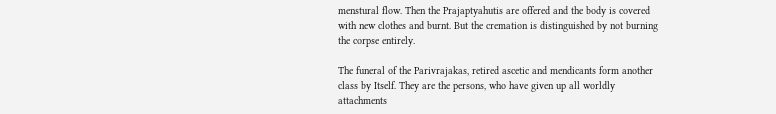menstural flow. Then the Prajaptyahutis are offered and the body is covered with new clothes and burnt. But the cremation is distinguished by not burning the corpse entirely.

The funeral of the Parivrajakas, retired ascetic and mendicants form another class by Itself. They are the persons, who have given up all worldly attachments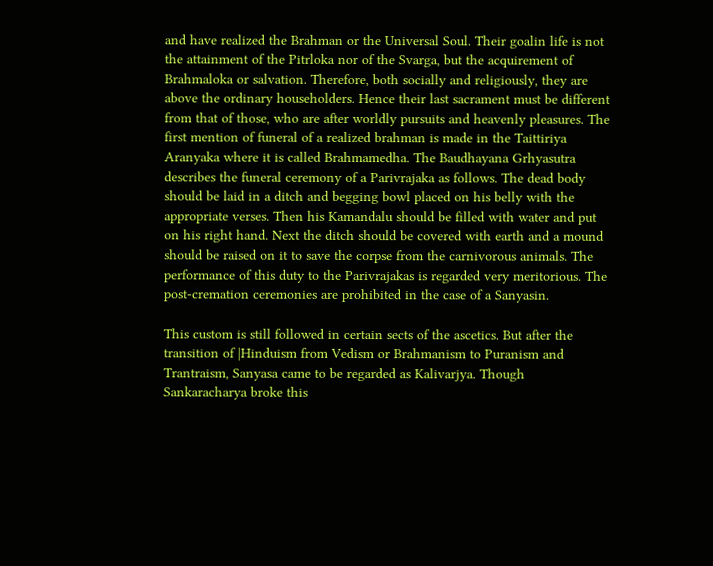and have realized the Brahman or the Universal Soul. Their goalin life is not the attainment of the Pitrloka nor of the Svarga, but the acquirement of Brahmaloka or salvation. Therefore, both socially and religiously, they are above the ordinary householders. Hence their last sacrament must be different from that of those, who are after worldly pursuits and heavenly pleasures. The first mention of funeral of a realized brahman is made in the Taittiriya Aranyaka where it is called Brahmamedha. The Baudhayana Grhyasutra describes the funeral ceremony of a Parivrajaka as follows. The dead body should be laid in a ditch and begging bowl placed on his belly with the appropriate verses. Then his Kamandalu should be filled with water and put on his right hand. Next the ditch should be covered with earth and a mound should be raised on it to save the corpse from the carnivorous animals. The performance of this duty to the Parivrajakas is regarded very meritorious. The post-cremation ceremonies are prohibited in the case of a Sanyasin.

This custom is still followed in certain sects of the ascetics. But after the transition of |Hinduism from Vedism or Brahmanism to Puranism and Trantraism, Sanyasa came to be regarded as Kalivarjya. Though Sankaracharya broke this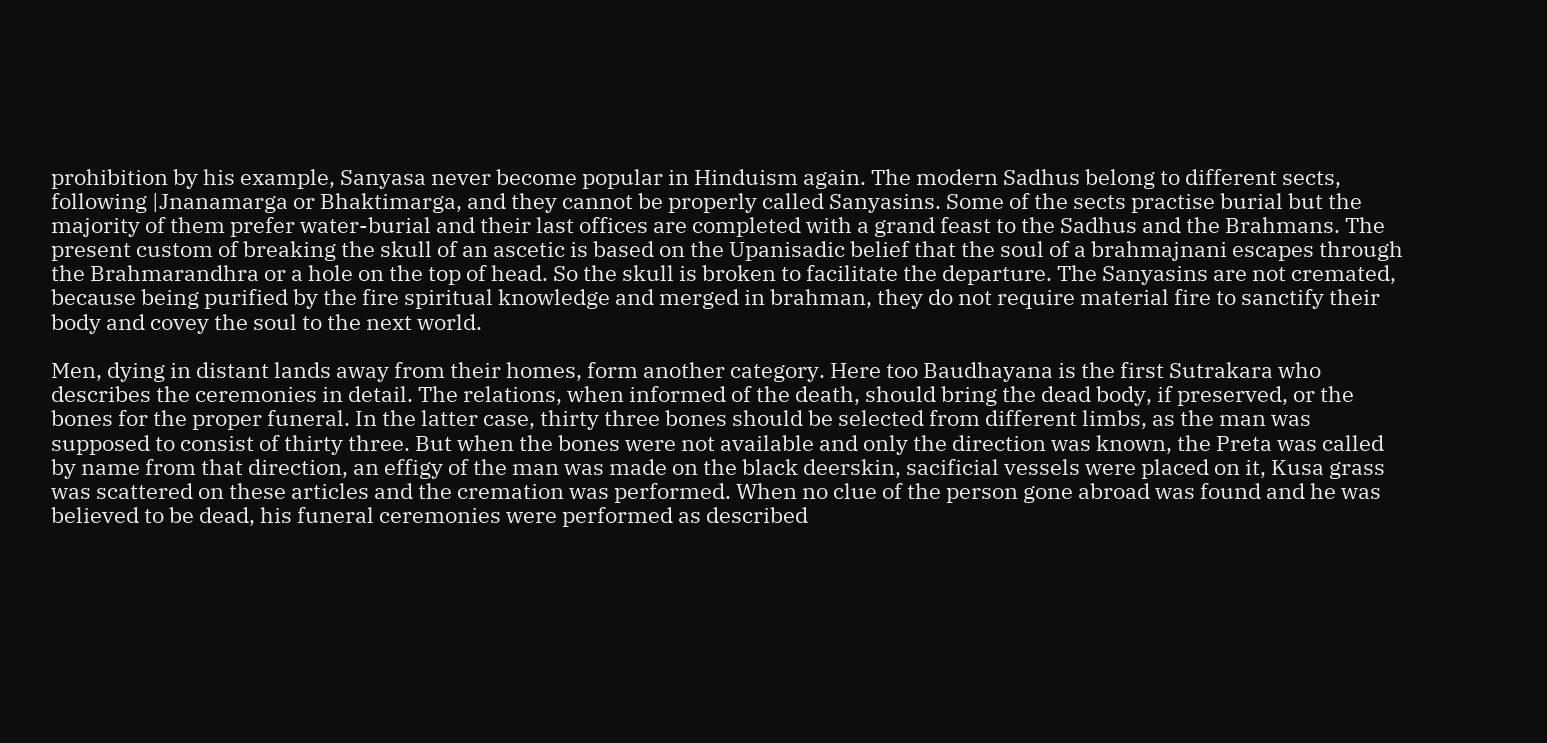prohibition by his example, Sanyasa never become popular in Hinduism again. The modern Sadhus belong to different sects, following |Jnanamarga or Bhaktimarga, and they cannot be properly called Sanyasins. Some of the sects practise burial but the majority of them prefer water-burial and their last offices are completed with a grand feast to the Sadhus and the Brahmans. The present custom of breaking the skull of an ascetic is based on the Upanisadic belief that the soul of a brahmajnani escapes through the Brahmarandhra or a hole on the top of head. So the skull is broken to facilitate the departure. The Sanyasins are not cremated, because being purified by the fire spiritual knowledge and merged in brahman, they do not require material fire to sanctify their body and covey the soul to the next world.

Men, dying in distant lands away from their homes, form another category. Here too Baudhayana is the first Sutrakara who describes the ceremonies in detail. The relations, when informed of the death, should bring the dead body, if preserved, or the bones for the proper funeral. In the latter case, thirty three bones should be selected from different limbs, as the man was supposed to consist of thirty three. But when the bones were not available and only the direction was known, the Preta was called by name from that direction, an effigy of the man was made on the black deerskin, sacificial vessels were placed on it, Kusa grass was scattered on these articles and the cremation was performed. When no clue of the person gone abroad was found and he was believed to be dead, his funeral ceremonies were performed as described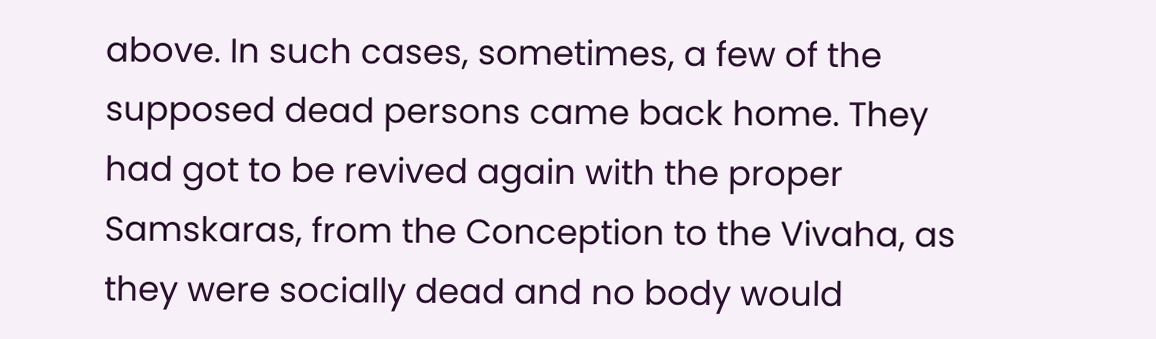above. In such cases, sometimes, a few of the supposed dead persons came back home. They had got to be revived again with the proper Samskaras, from the Conception to the Vivaha, as they were socially dead and no body would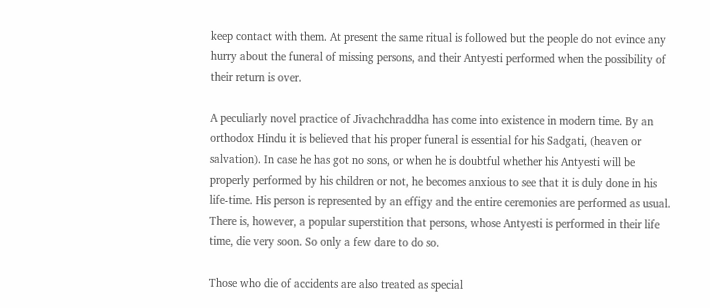keep contact with them. At present the same ritual is followed but the people do not evince any hurry about the funeral of missing persons, and their Antyesti performed when the possibility of their return is over.

A peculiarly novel practice of Jivachchraddha has come into existence in modern time. By an orthodox Hindu it is believed that his proper funeral is essential for his Sadgati, (heaven or salvation). In case he has got no sons, or when he is doubtful whether his Antyesti will be properly performed by his children or not, he becomes anxious to see that it is duly done in his life-time. His person is represented by an effigy and the entire ceremonies are performed as usual. There is, however, a popular superstition that persons, whose Antyesti is performed in their life time, die very soon. So only a few dare to do so.

Those who die of accidents are also treated as special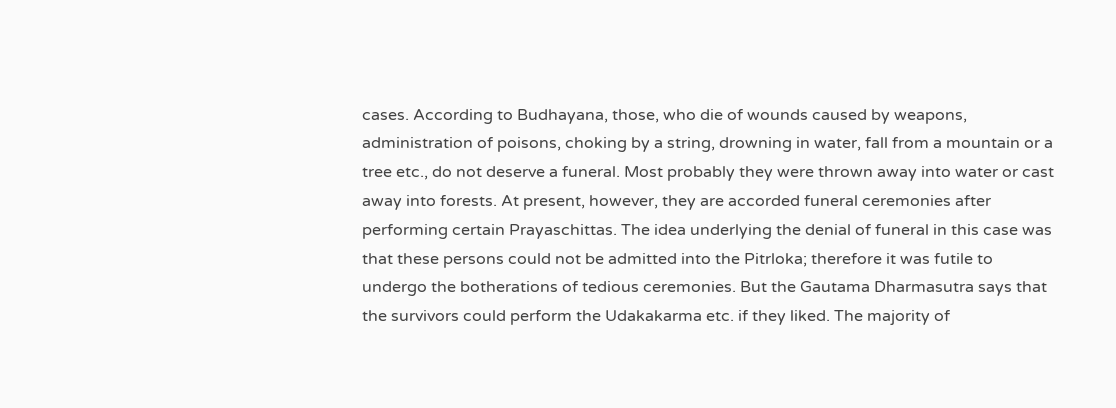cases. According to Budhayana, those, who die of wounds caused by weapons, administration of poisons, choking by a string, drowning in water, fall from a mountain or a tree etc., do not deserve a funeral. Most probably they were thrown away into water or cast away into forests. At present, however, they are accorded funeral ceremonies after performing certain Prayaschittas. The idea underlying the denial of funeral in this case was that these persons could not be admitted into the Pitrloka; therefore it was futile to undergo the botherations of tedious ceremonies. But the Gautama Dharmasutra says that the survivors could perform the Udakakarma etc. if they liked. The majority of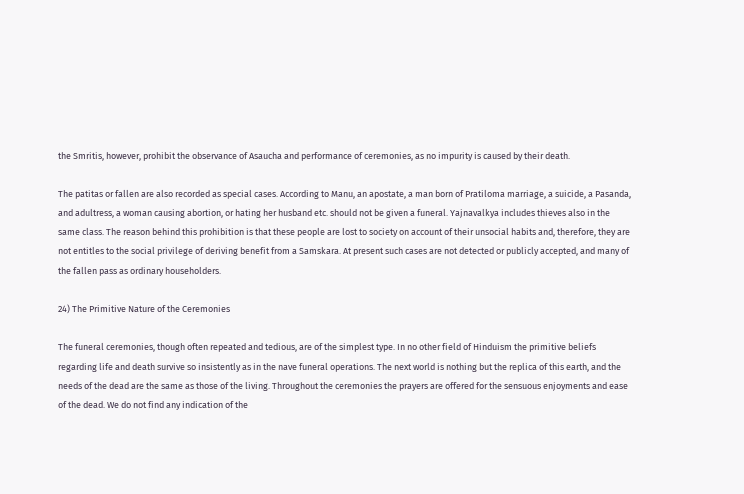the Smritis, however, prohibit the observance of Asaucha and performance of ceremonies, as no impurity is caused by their death.

The patitas or fallen are also recorded as special cases. According to Manu, an apostate, a man born of Pratiloma marriage, a suicide, a Pasanda, and adultress, a woman causing abortion, or hating her husband etc. should not be given a funeral. Yajnavalkya includes thieves also in the same class. The reason behind this prohibition is that these people are lost to society on account of their unsocial habits and, therefore, they are not entitles to the social privilege of deriving benefit from a Samskara. At present such cases are not detected or publicly accepted, and many of the fallen pass as ordinary householders.

24) The Primitive Nature of the Ceremonies

The funeral ceremonies, though often repeated and tedious, are of the simplest type. In no other field of Hinduism the primitive beliefs regarding life and death survive so insistently as in the nave funeral operations. The next world is nothing but the replica of this earth, and the needs of the dead are the same as those of the living. Throughout the ceremonies the prayers are offered for the sensuous enjoyments and ease of the dead. We do not find any indication of the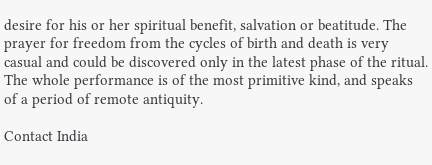desire for his or her spiritual benefit, salvation or beatitude. The prayer for freedom from the cycles of birth and death is very casual and could be discovered only in the latest phase of the ritual. The whole performance is of the most primitive kind, and speaks of a period of remote antiquity.

Contact India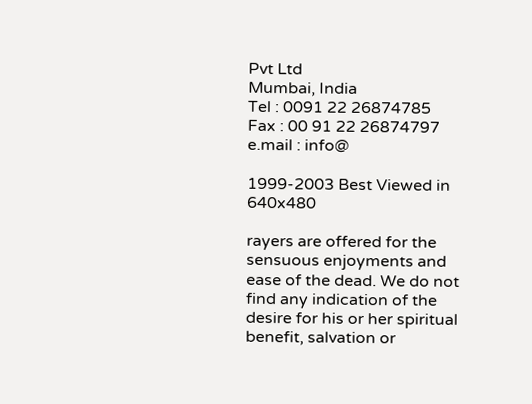Pvt Ltd
Mumbai, India
Tel : 0091 22 26874785
Fax : 00 91 22 26874797
e.mail : info@

1999-2003 Best Viewed in 640x480

rayers are offered for the sensuous enjoyments and ease of the dead. We do not find any indication of the desire for his or her spiritual benefit, salvation or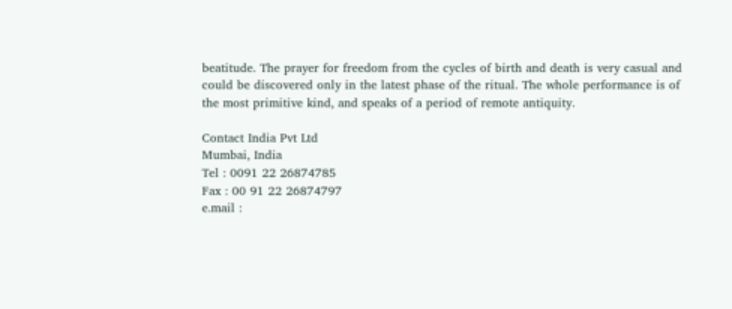beatitude. The prayer for freedom from the cycles of birth and death is very casual and could be discovered only in the latest phase of the ritual. The whole performance is of the most primitive kind, and speaks of a period of remote antiquity.

Contact India Pvt Ltd
Mumbai, India
Tel : 0091 22 26874785
Fax : 00 91 22 26874797
e.mail :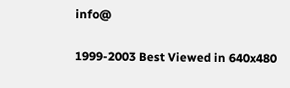info@

1999-2003 Best Viewed in 640x480